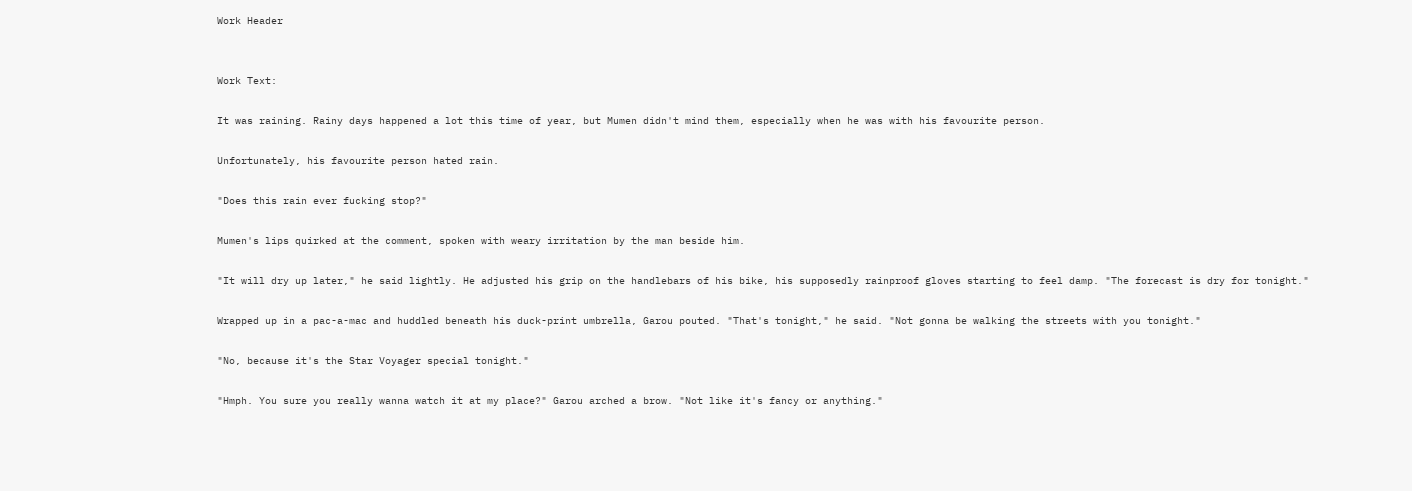Work Header


Work Text:

It was raining. Rainy days happened a lot this time of year, but Mumen didn't mind them, especially when he was with his favourite person.

Unfortunately, his favourite person hated rain.

"Does this rain ever fucking stop?"

Mumen's lips quirked at the comment, spoken with weary irritation by the man beside him.

"It will dry up later," he said lightly. He adjusted his grip on the handlebars of his bike, his supposedly rainproof gloves starting to feel damp. "The forecast is dry for tonight."

Wrapped up in a pac-a-mac and huddled beneath his duck-print umbrella, Garou pouted. "That's tonight," he said. "Not gonna be walking the streets with you tonight."

"No, because it's the Star Voyager special tonight."

"Hmph. You sure you really wanna watch it at my place?" Garou arched a brow. "Not like it's fancy or anything."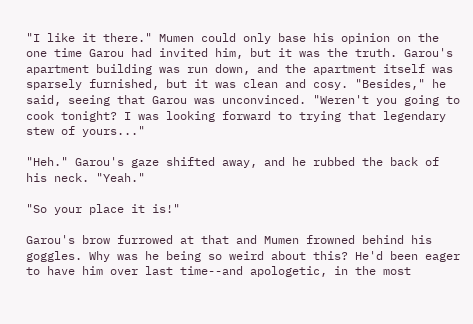"I like it there." Mumen could only base his opinion on the one time Garou had invited him, but it was the truth. Garou's apartment building was run down, and the apartment itself was sparsely furnished, but it was clean and cosy. "Besides," he said, seeing that Garou was unconvinced. "Weren't you going to cook tonight? I was looking forward to trying that legendary stew of yours..."

"Heh." Garou's gaze shifted away, and he rubbed the back of his neck. "Yeah."

"So your place it is!"

Garou's brow furrowed at that and Mumen frowned behind his goggles. Why was he being so weird about this? He'd been eager to have him over last time--and apologetic, in the most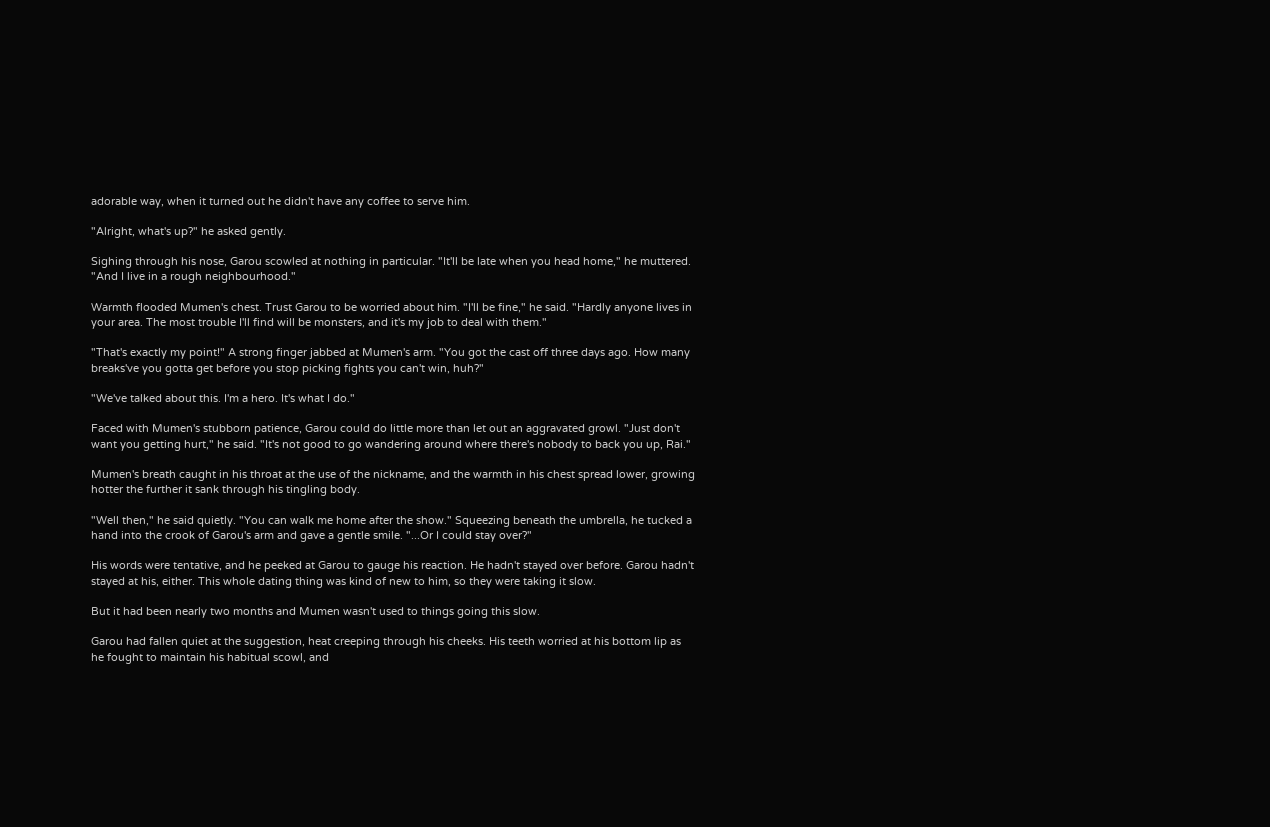adorable way, when it turned out he didn't have any coffee to serve him.

"Alright, what's up?" he asked gently.

Sighing through his nose, Garou scowled at nothing in particular. "It'll be late when you head home," he muttered. "And I live in a rough neighbourhood."

Warmth flooded Mumen's chest. Trust Garou to be worried about him. "I'll be fine," he said. "Hardly anyone lives in your area. The most trouble I'll find will be monsters, and it's my job to deal with them."

"That's exactly my point!" A strong finger jabbed at Mumen's arm. "You got the cast off three days ago. How many breaks've you gotta get before you stop picking fights you can't win, huh?"

"We've talked about this. I'm a hero. It's what I do."

Faced with Mumen's stubborn patience, Garou could do little more than let out an aggravated growl. "Just don't want you getting hurt," he said. "It's not good to go wandering around where there's nobody to back you up, Rai."

Mumen's breath caught in his throat at the use of the nickname, and the warmth in his chest spread lower, growing hotter the further it sank through his tingling body.

"Well then," he said quietly. "You can walk me home after the show." Squeezing beneath the umbrella, he tucked a hand into the crook of Garou's arm and gave a gentle smile. "...Or I could stay over?"

His words were tentative, and he peeked at Garou to gauge his reaction. He hadn't stayed over before. Garou hadn't stayed at his, either. This whole dating thing was kind of new to him, so they were taking it slow.

But it had been nearly two months and Mumen wasn't used to things going this slow.

Garou had fallen quiet at the suggestion, heat creeping through his cheeks. His teeth worried at his bottom lip as he fought to maintain his habitual scowl, and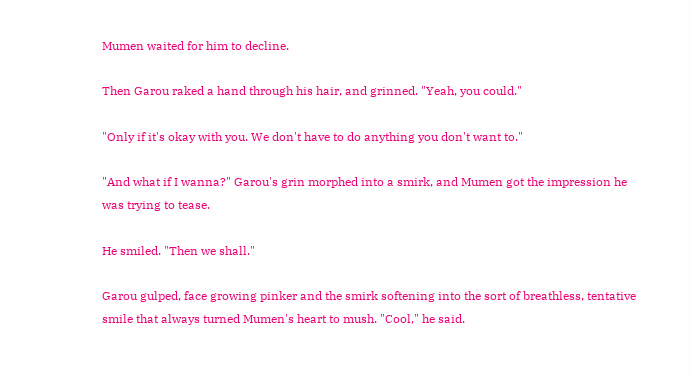Mumen waited for him to decline.

Then Garou raked a hand through his hair, and grinned. "Yeah, you could."

"Only if it's okay with you. We don't have to do anything you don't want to."

"And what if I wanna?" Garou's grin morphed into a smirk, and Mumen got the impression he was trying to tease.

He smiled. "Then we shall."

Garou gulped, face growing pinker and the smirk softening into the sort of breathless, tentative smile that always turned Mumen's heart to mush. "Cool," he said.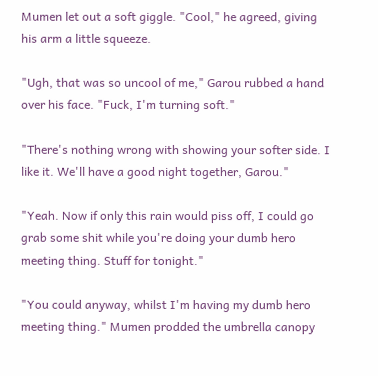Mumen let out a soft giggle. "Cool," he agreed, giving his arm a little squeeze.

"Ugh, that was so uncool of me," Garou rubbed a hand over his face. "Fuck, I'm turning soft."

"There's nothing wrong with showing your softer side. I like it. We'll have a good night together, Garou."

"Yeah. Now if only this rain would piss off, I could go grab some shit while you're doing your dumb hero meeting thing. Stuff for tonight."

"You could anyway, whilst I'm having my dumb hero meeting thing." Mumen prodded the umbrella canopy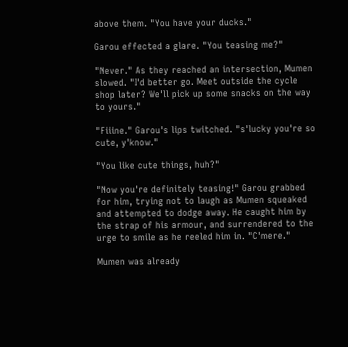above them. "You have your ducks."

Garou effected a glare. "You teasing me?"

"Never." As they reached an intersection, Mumen slowed. "I'd better go. Meet outside the cycle shop later? We'll pick up some snacks on the way to yours."

"Fiiine." Garou's lips twitched. "s'lucky you're so cute, y'know."

"You like cute things, huh?"

"Now you're definitely teasing!" Garou grabbed for him, trying not to laugh as Mumen squeaked and attempted to dodge away. He caught him by the strap of his armour, and surrendered to the urge to smile as he reeled him in. "C'mere."

Mumen was already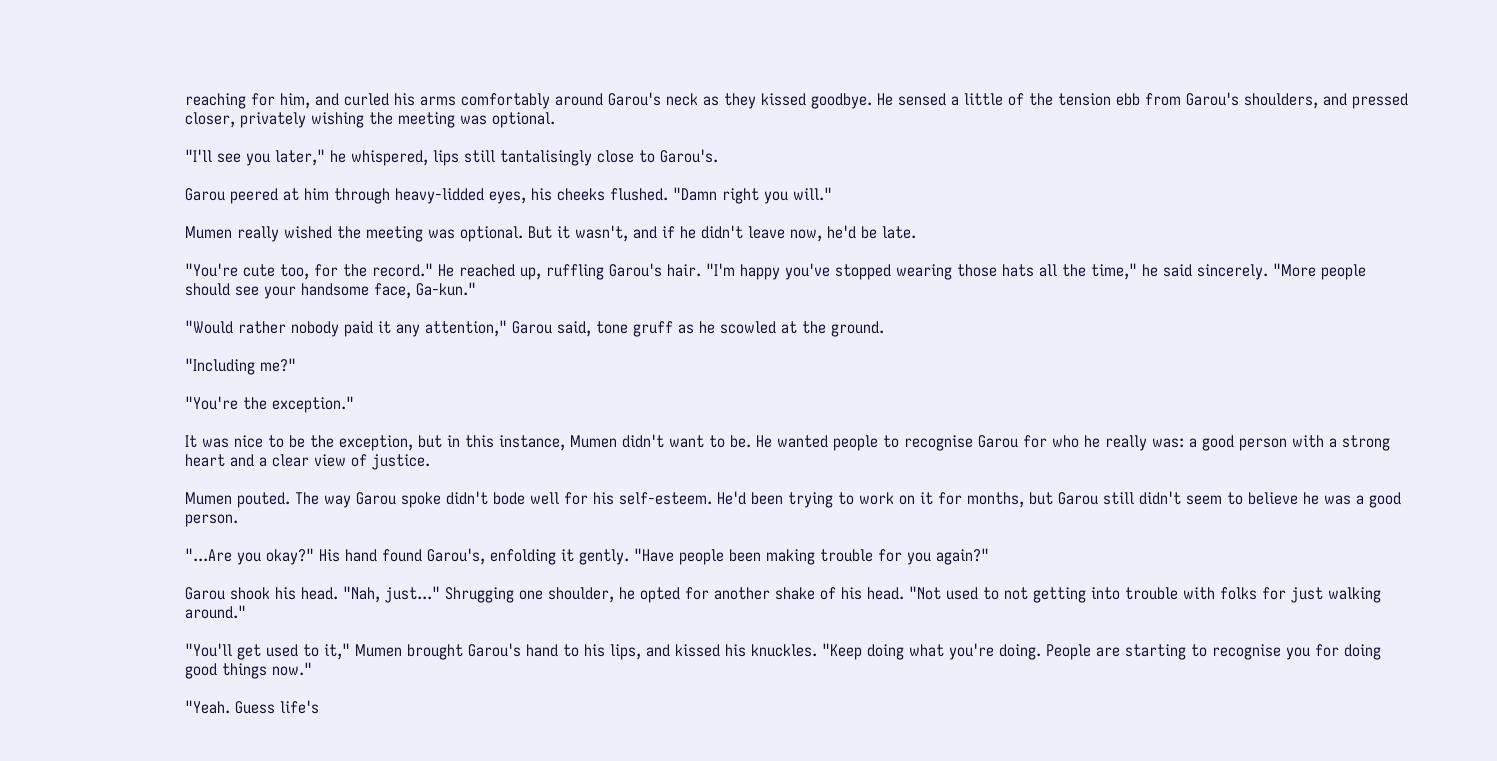reaching for him, and curled his arms comfortably around Garou's neck as they kissed goodbye. He sensed a little of the tension ebb from Garou's shoulders, and pressed closer, privately wishing the meeting was optional.

"I'll see you later," he whispered, lips still tantalisingly close to Garou's.

Garou peered at him through heavy-lidded eyes, his cheeks flushed. "Damn right you will."

Mumen really wished the meeting was optional. But it wasn't, and if he didn't leave now, he'd be late.

"You're cute too, for the record." He reached up, ruffling Garou's hair. "I'm happy you've stopped wearing those hats all the time," he said sincerely. "More people should see your handsome face, Ga-kun."

"Would rather nobody paid it any attention," Garou said, tone gruff as he scowled at the ground.

"Including me?"

"You're the exception."

It was nice to be the exception, but in this instance, Mumen didn't want to be. He wanted people to recognise Garou for who he really was: a good person with a strong heart and a clear view of justice.

Mumen pouted. The way Garou spoke didn't bode well for his self-esteem. He'd been trying to work on it for months, but Garou still didn't seem to believe he was a good person.

"...Are you okay?" His hand found Garou's, enfolding it gently. "Have people been making trouble for you again?"

Garou shook his head. "Nah, just..." Shrugging one shoulder, he opted for another shake of his head. "Not used to not getting into trouble with folks for just walking around."

"You'll get used to it," Mumen brought Garou's hand to his lips, and kissed his knuckles. "Keep doing what you're doing. People are starting to recognise you for doing good things now."

"Yeah. Guess life's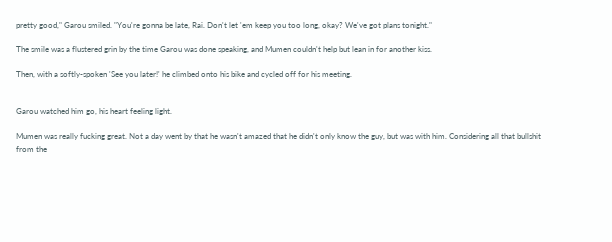pretty good," Garou smiled. "You're gonna be late, Rai. Don't let 'em keep you too long, okay? We've got plans tonight."

The smile was a flustered grin by the time Garou was done speaking, and Mumen couldn't help but lean in for another kiss.

Then, with a softly-spoken 'See you later!' he climbed onto his bike and cycled off for his meeting.


Garou watched him go, his heart feeling light.

Mumen was really fucking great. Not a day went by that he wasn't amazed that he didn't only know the guy, but was with him. Considering all that bullshit from the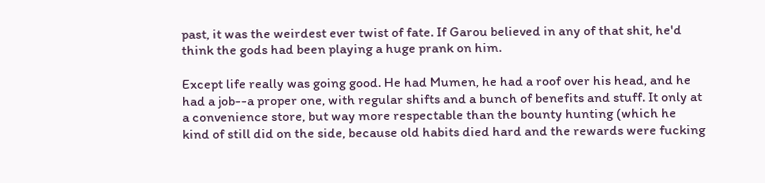past, it was the weirdest ever twist of fate. If Garou believed in any of that shit, he'd think the gods had been playing a huge prank on him.

Except life really was going good. He had Mumen, he had a roof over his head, and he had a job--a proper one, with regular shifts and a bunch of benefits and stuff. It only at a convenience store, but way more respectable than the bounty hunting (which he kind of still did on the side, because old habits died hard and the rewards were fucking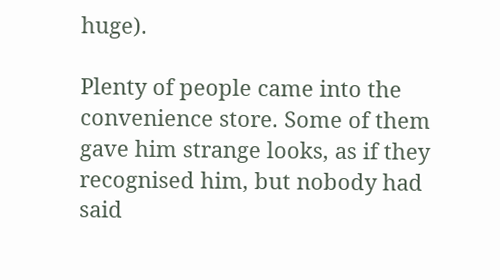huge).

Plenty of people came into the convenience store. Some of them gave him strange looks, as if they recognised him, but nobody had said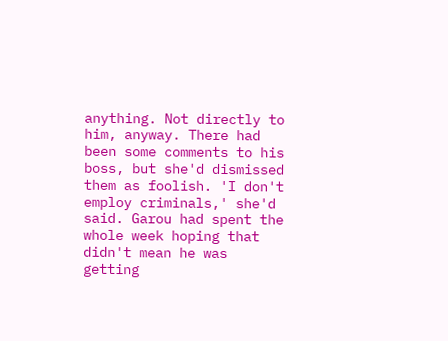anything. Not directly to him, anyway. There had been some comments to his boss, but she'd dismissed them as foolish. 'I don't employ criminals,' she'd said. Garou had spent the whole week hoping that didn't mean he was getting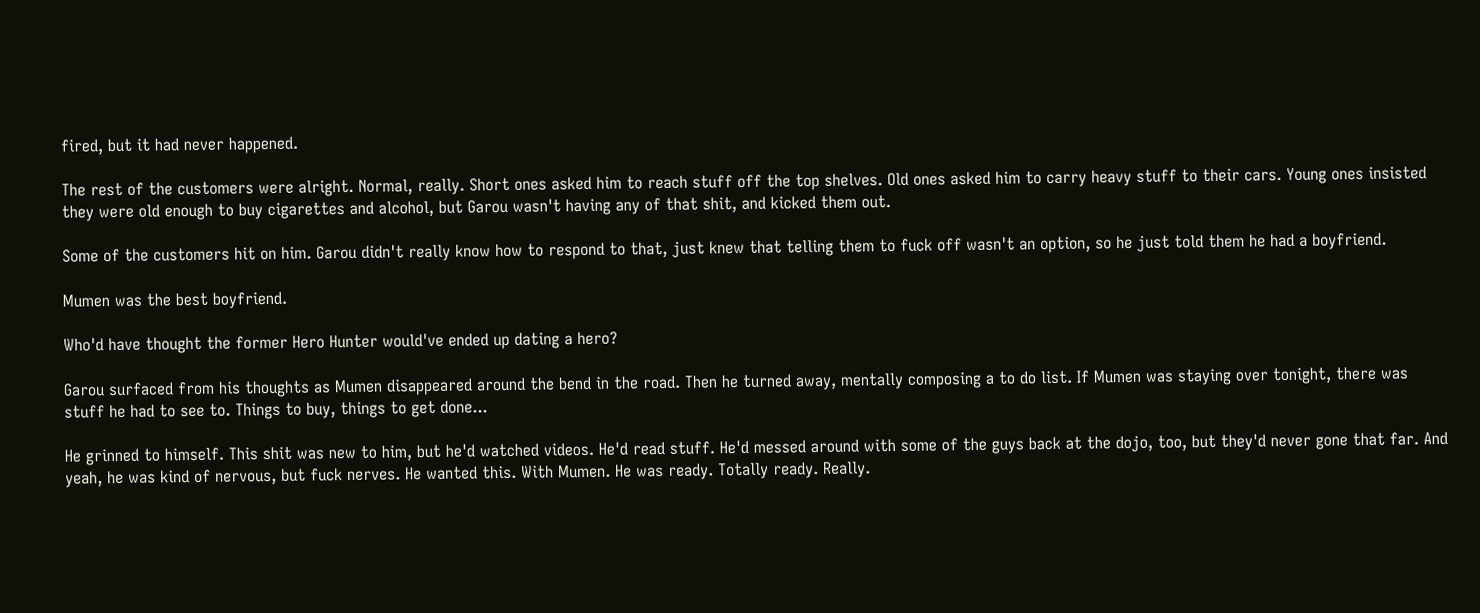fired, but it had never happened.

The rest of the customers were alright. Normal, really. Short ones asked him to reach stuff off the top shelves. Old ones asked him to carry heavy stuff to their cars. Young ones insisted they were old enough to buy cigarettes and alcohol, but Garou wasn't having any of that shit, and kicked them out.

Some of the customers hit on him. Garou didn't really know how to respond to that, just knew that telling them to fuck off wasn't an option, so he just told them he had a boyfriend.

Mumen was the best boyfriend.

Who'd have thought the former Hero Hunter would've ended up dating a hero?

Garou surfaced from his thoughts as Mumen disappeared around the bend in the road. Then he turned away, mentally composing a to do list. If Mumen was staying over tonight, there was stuff he had to see to. Things to buy, things to get done...

He grinned to himself. This shit was new to him, but he'd watched videos. He'd read stuff. He'd messed around with some of the guys back at the dojo, too, but they'd never gone that far. And yeah, he was kind of nervous, but fuck nerves. He wanted this. With Mumen. He was ready. Totally ready. Really.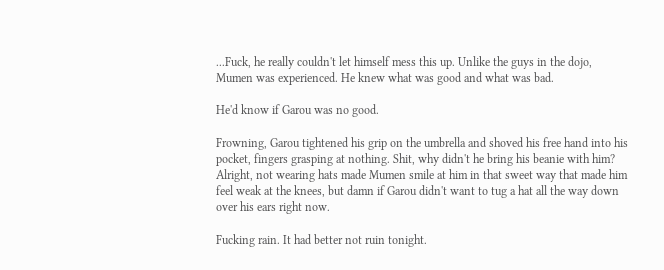...Fuck, he really couldn't let himself mess this up. Unlike the guys in the dojo, Mumen was experienced. He knew what was good and what was bad.

He'd know if Garou was no good.

Frowning, Garou tightened his grip on the umbrella and shoved his free hand into his pocket, fingers grasping at nothing. Shit, why didn't he bring his beanie with him? Alright, not wearing hats made Mumen smile at him in that sweet way that made him feel weak at the knees, but damn if Garou didn't want to tug a hat all the way down over his ears right now.

Fucking rain. It had better not ruin tonight.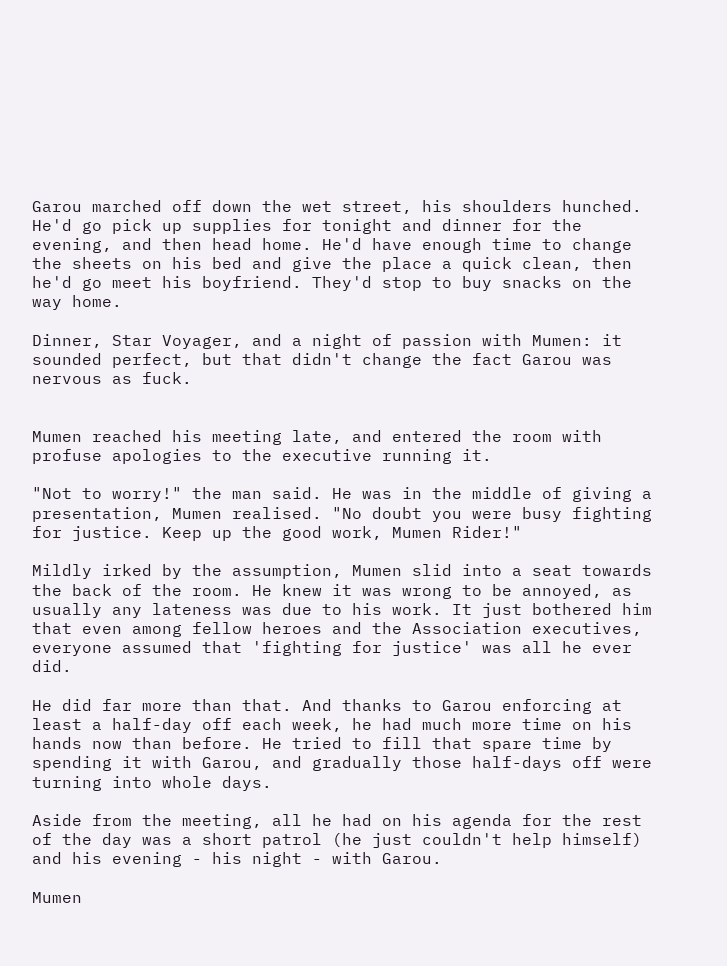Garou marched off down the wet street, his shoulders hunched. He'd go pick up supplies for tonight and dinner for the evening, and then head home. He'd have enough time to change the sheets on his bed and give the place a quick clean, then he'd go meet his boyfriend. They'd stop to buy snacks on the way home.

Dinner, Star Voyager, and a night of passion with Mumen: it sounded perfect, but that didn't change the fact Garou was nervous as fuck.


Mumen reached his meeting late, and entered the room with profuse apologies to the executive running it.

"Not to worry!" the man said. He was in the middle of giving a presentation, Mumen realised. "No doubt you were busy fighting for justice. Keep up the good work, Mumen Rider!"

Mildly irked by the assumption, Mumen slid into a seat towards the back of the room. He knew it was wrong to be annoyed, as usually any lateness was due to his work. It just bothered him that even among fellow heroes and the Association executives, everyone assumed that 'fighting for justice' was all he ever did.

He did far more than that. And thanks to Garou enforcing at least a half-day off each week, he had much more time on his hands now than before. He tried to fill that spare time by spending it with Garou, and gradually those half-days off were turning into whole days.

Aside from the meeting, all he had on his agenda for the rest of the day was a short patrol (he just couldn't help himself) and his evening - his night - with Garou.

Mumen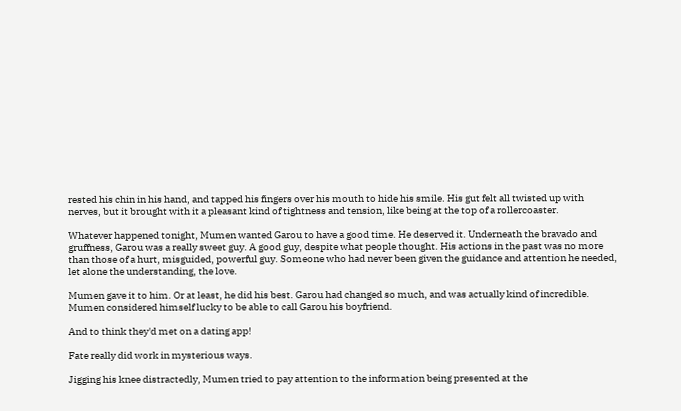rested his chin in his hand, and tapped his fingers over his mouth to hide his smile. His gut felt all twisted up with nerves, but it brought with it a pleasant kind of tightness and tension, like being at the top of a rollercoaster.

Whatever happened tonight, Mumen wanted Garou to have a good time. He deserved it. Underneath the bravado and gruffness, Garou was a really sweet guy. A good guy, despite what people thought. His actions in the past was no more than those of a hurt, misguided, powerful guy. Someone who had never been given the guidance and attention he needed, let alone the understanding, the love.

Mumen gave it to him. Or at least, he did his best. Garou had changed so much, and was actually kind of incredible. Mumen considered himself lucky to be able to call Garou his boyfriend.

And to think they'd met on a dating app!

Fate really did work in mysterious ways.

Jigging his knee distractedly, Mumen tried to pay attention to the information being presented at the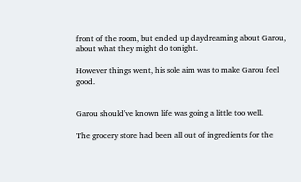front of the room, but ended up daydreaming about Garou, about what they might do tonight.

However things went, his sole aim was to make Garou feel good.


Garou should've known life was going a little too well.

The grocery store had been all out of ingredients for the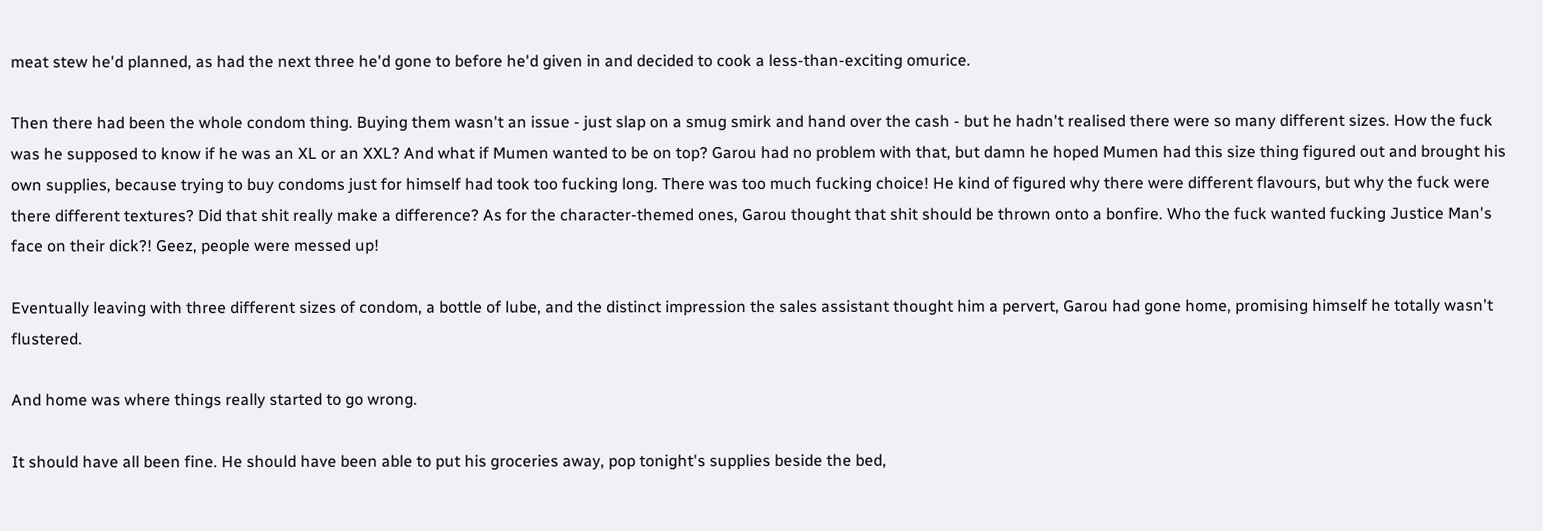meat stew he'd planned, as had the next three he'd gone to before he'd given in and decided to cook a less-than-exciting omurice.

Then there had been the whole condom thing. Buying them wasn't an issue - just slap on a smug smirk and hand over the cash - but he hadn't realised there were so many different sizes. How the fuck was he supposed to know if he was an XL or an XXL? And what if Mumen wanted to be on top? Garou had no problem with that, but damn he hoped Mumen had this size thing figured out and brought his own supplies, because trying to buy condoms just for himself had took too fucking long. There was too much fucking choice! He kind of figured why there were different flavours, but why the fuck were there different textures? Did that shit really make a difference? As for the character-themed ones, Garou thought that shit should be thrown onto a bonfire. Who the fuck wanted fucking Justice Man's face on their dick?! Geez, people were messed up!

Eventually leaving with three different sizes of condom, a bottle of lube, and the distinct impression the sales assistant thought him a pervert, Garou had gone home, promising himself he totally wasn't flustered.

And home was where things really started to go wrong.

It should have all been fine. He should have been able to put his groceries away, pop tonight's supplies beside the bed,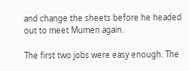and change the sheets before he headed out to meet Mumen again.

The first two jobs were easy enough. The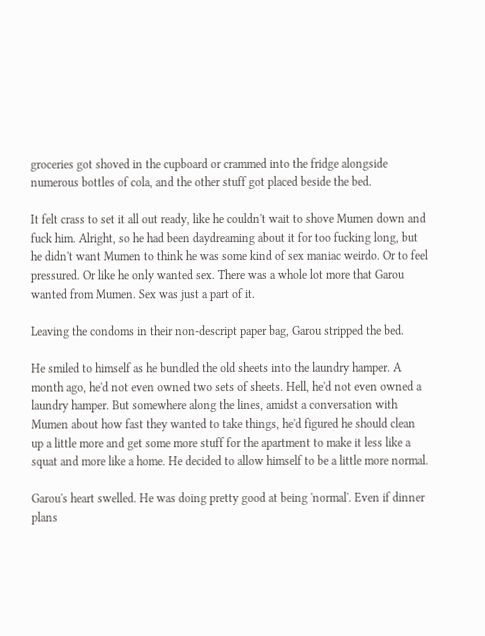groceries got shoved in the cupboard or crammed into the fridge alongside numerous bottles of cola, and the other stuff got placed beside the bed.

It felt crass to set it all out ready, like he couldn't wait to shove Mumen down and fuck him. Alright, so he had been daydreaming about it for too fucking long, but he didn't want Mumen to think he was some kind of sex maniac weirdo. Or to feel pressured. Or like he only wanted sex. There was a whole lot more that Garou wanted from Mumen. Sex was just a part of it.

Leaving the condoms in their non-descript paper bag, Garou stripped the bed.

He smiled to himself as he bundled the old sheets into the laundry hamper. A month ago, he'd not even owned two sets of sheets. Hell, he'd not even owned a laundry hamper. But somewhere along the lines, amidst a conversation with Mumen about how fast they wanted to take things, he'd figured he should clean up a little more and get some more stuff for the apartment to make it less like a squat and more like a home. He decided to allow himself to be a little more normal.

Garou's heart swelled. He was doing pretty good at being 'normal'. Even if dinner plans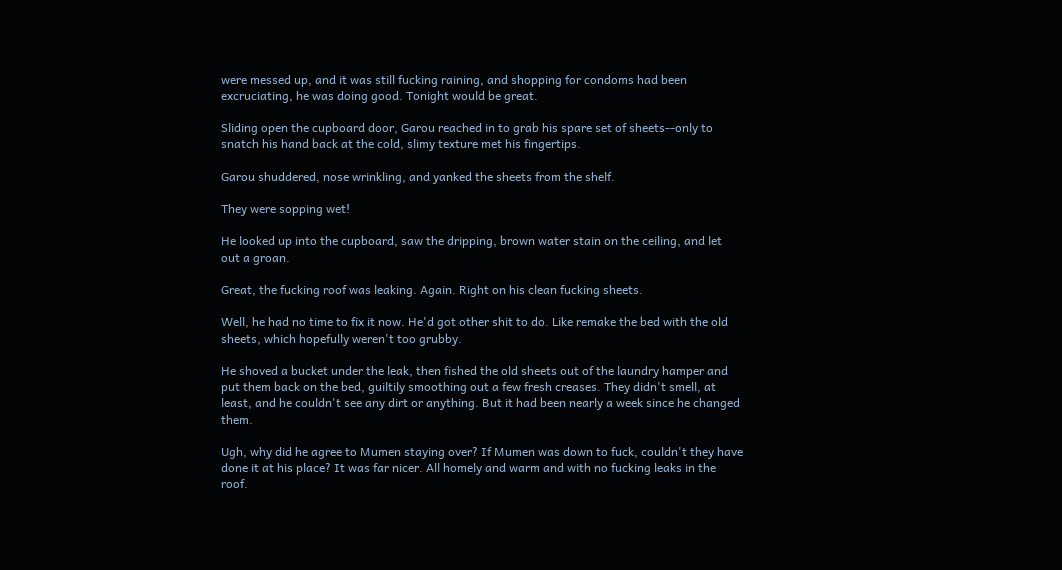were messed up, and it was still fucking raining, and shopping for condoms had been excruciating, he was doing good. Tonight would be great.

Sliding open the cupboard door, Garou reached in to grab his spare set of sheets--only to snatch his hand back at the cold, slimy texture met his fingertips.

Garou shuddered, nose wrinkling, and yanked the sheets from the shelf.

They were sopping wet!

He looked up into the cupboard, saw the dripping, brown water stain on the ceiling, and let out a groan.

Great, the fucking roof was leaking. Again. Right on his clean fucking sheets.

Well, he had no time to fix it now. He'd got other shit to do. Like remake the bed with the old sheets, which hopefully weren't too grubby.

He shoved a bucket under the leak, then fished the old sheets out of the laundry hamper and put them back on the bed, guiltily smoothing out a few fresh creases. They didn't smell, at least, and he couldn't see any dirt or anything. But it had been nearly a week since he changed them.

Ugh, why did he agree to Mumen staying over? If Mumen was down to fuck, couldn't they have done it at his place? It was far nicer. All homely and warm and with no fucking leaks in the roof.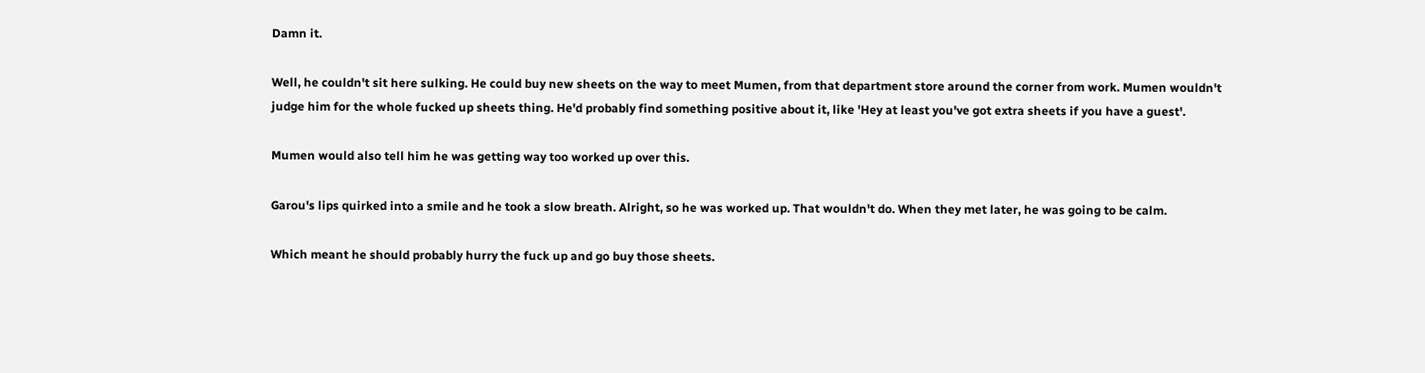Damn it.

Well, he couldn't sit here sulking. He could buy new sheets on the way to meet Mumen, from that department store around the corner from work. Mumen wouldn't judge him for the whole fucked up sheets thing. He'd probably find something positive about it, like 'Hey at least you've got extra sheets if you have a guest'.

Mumen would also tell him he was getting way too worked up over this.

Garou's lips quirked into a smile and he took a slow breath. Alright, so he was worked up. That wouldn't do. When they met later, he was going to be calm.

Which meant he should probably hurry the fuck up and go buy those sheets.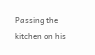Passing the kitchen on his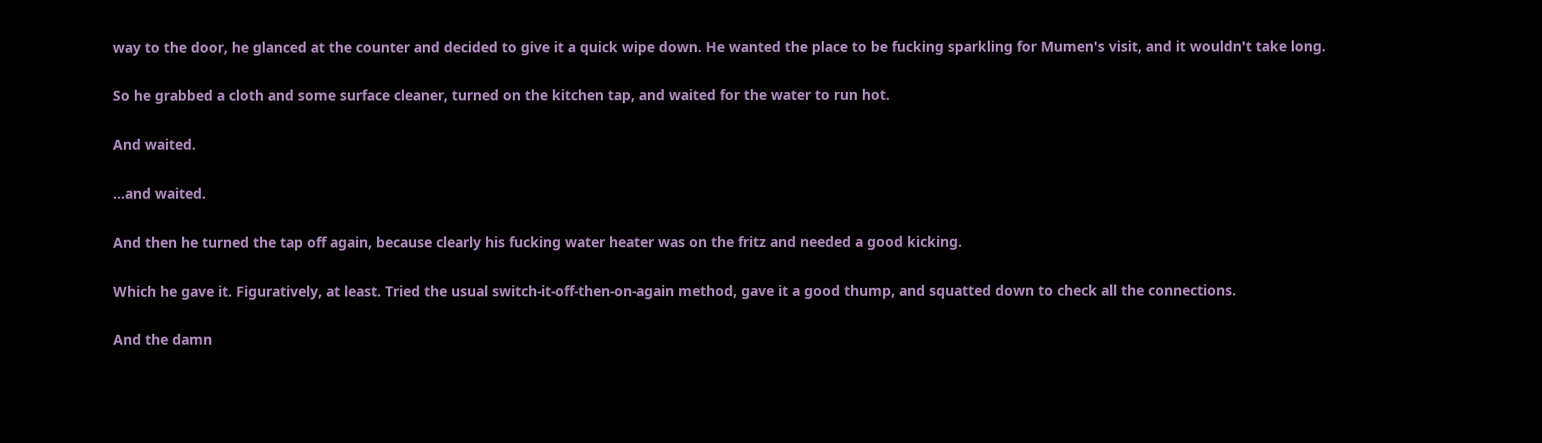way to the door, he glanced at the counter and decided to give it a quick wipe down. He wanted the place to be fucking sparkling for Mumen's visit, and it wouldn't take long.

So he grabbed a cloth and some surface cleaner, turned on the kitchen tap, and waited for the water to run hot.

And waited.

...and waited.

And then he turned the tap off again, because clearly his fucking water heater was on the fritz and needed a good kicking.

Which he gave it. Figuratively, at least. Tried the usual switch-it-off-then-on-again method, gave it a good thump, and squatted down to check all the connections.

And the damn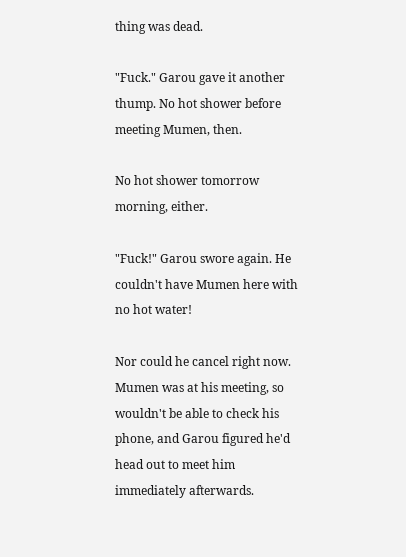thing was dead.

"Fuck." Garou gave it another thump. No hot shower before meeting Mumen, then.

No hot shower tomorrow morning, either.

"Fuck!" Garou swore again. He couldn't have Mumen here with no hot water!

Nor could he cancel right now. Mumen was at his meeting, so wouldn't be able to check his phone, and Garou figured he'd head out to meet him immediately afterwards.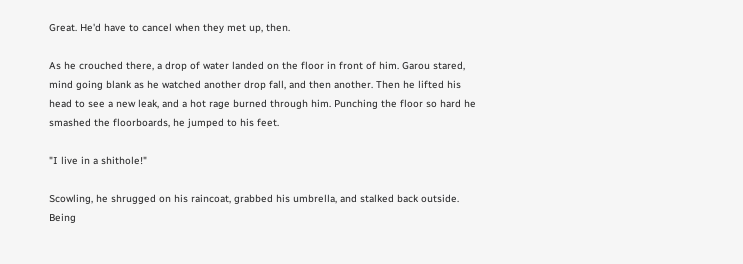Great. He'd have to cancel when they met up, then.

As he crouched there, a drop of water landed on the floor in front of him. Garou stared, mind going blank as he watched another drop fall, and then another. Then he lifted his head to see a new leak, and a hot rage burned through him. Punching the floor so hard he smashed the floorboards, he jumped to his feet.

"I live in a shithole!"

Scowling, he shrugged on his raincoat, grabbed his umbrella, and stalked back outside. Being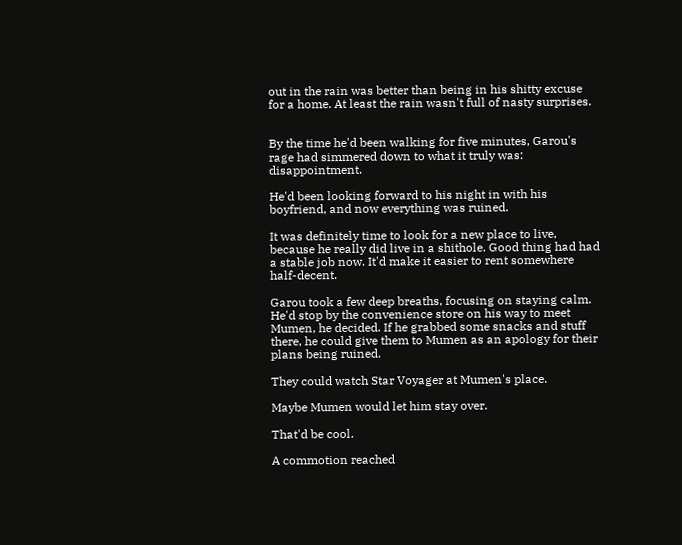out in the rain was better than being in his shitty excuse for a home. At least the rain wasn't full of nasty surprises.


By the time he'd been walking for five minutes, Garou's rage had simmered down to what it truly was: disappointment.

He'd been looking forward to his night in with his boyfriend, and now everything was ruined.

It was definitely time to look for a new place to live, because he really did live in a shithole. Good thing had had a stable job now. It'd make it easier to rent somewhere half-decent.

Garou took a few deep breaths, focusing on staying calm. He'd stop by the convenience store on his way to meet Mumen, he decided. If he grabbed some snacks and stuff there, he could give them to Mumen as an apology for their plans being ruined.

They could watch Star Voyager at Mumen's place.

Maybe Mumen would let him stay over.

That'd be cool.

A commotion reached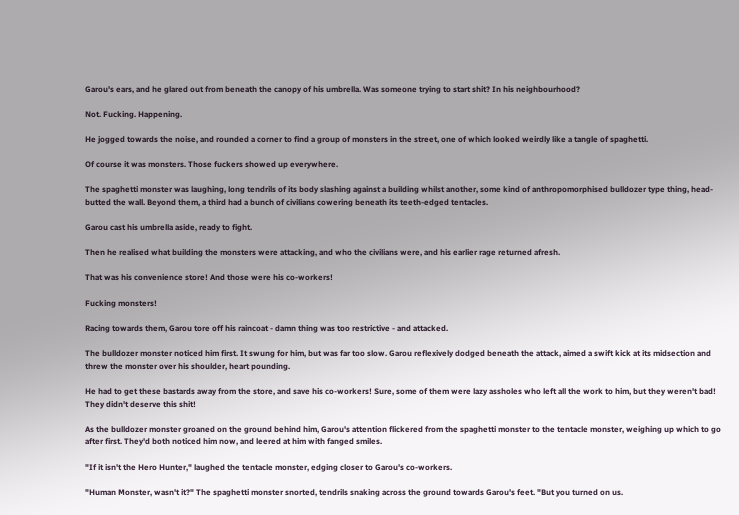Garou's ears, and he glared out from beneath the canopy of his umbrella. Was someone trying to start shit? In his neighbourhood?

Not. Fucking. Happening.

He jogged towards the noise, and rounded a corner to find a group of monsters in the street, one of which looked weirdly like a tangle of spaghetti.

Of course it was monsters. Those fuckers showed up everywhere.

The spaghetti monster was laughing, long tendrils of its body slashing against a building whilst another, some kind of anthropomorphised bulldozer type thing, head-butted the wall. Beyond them, a third had a bunch of civilians cowering beneath its teeth-edged tentacles.

Garou cast his umbrella aside, ready to fight.

Then he realised what building the monsters were attacking, and who the civilians were, and his earlier rage returned afresh.

That was his convenience store! And those were his co-workers!

Fucking monsters!

Racing towards them, Garou tore off his raincoat - damn thing was too restrictive - and attacked.

The bulldozer monster noticed him first. It swung for him, but was far too slow. Garou reflexively dodged beneath the attack, aimed a swift kick at its midsection and threw the monster over his shoulder, heart pounding.

He had to get these bastards away from the store, and save his co-workers! Sure, some of them were lazy assholes who left all the work to him, but they weren't bad! They didn't deserve this shit!

As the bulldozer monster groaned on the ground behind him, Garou's attention flickered from the spaghetti monster to the tentacle monster, weighing up which to go after first. They'd both noticed him now, and leered at him with fanged smiles.

"If it isn't the Hero Hunter," laughed the tentacle monster, edging closer to Garou's co-workers.

"Human Monster, wasn't it?" The spaghetti monster snorted, tendrils snaking across the ground towards Garou's feet. "But you turned on us.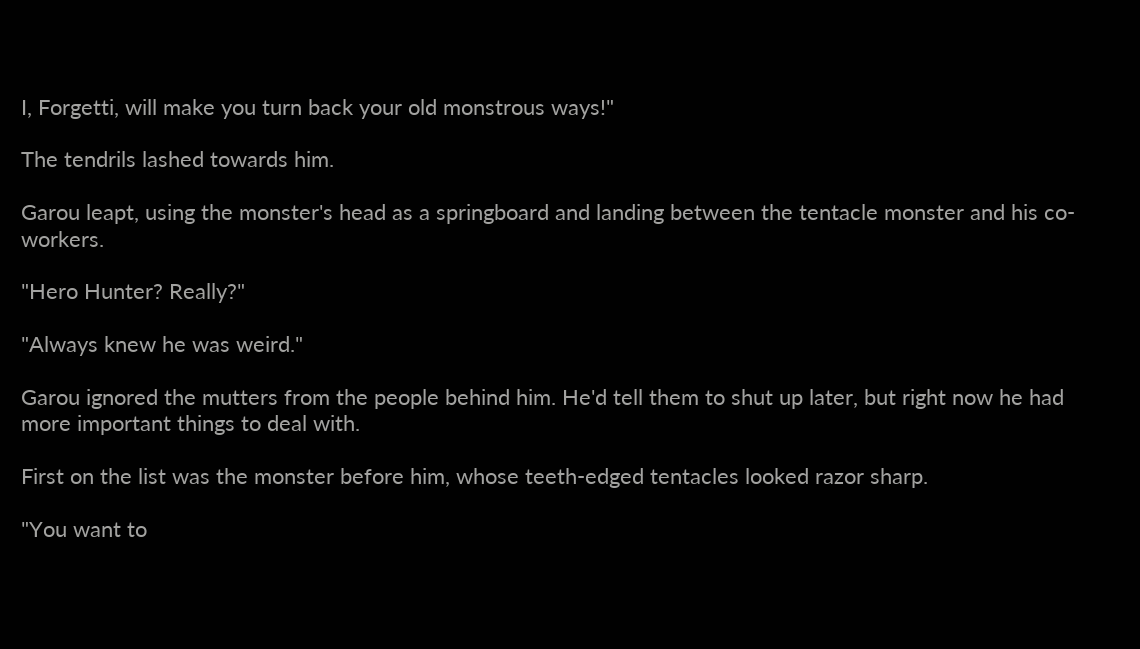I, Forgetti, will make you turn back your old monstrous ways!"

The tendrils lashed towards him.

Garou leapt, using the monster's head as a springboard and landing between the tentacle monster and his co-workers.

"Hero Hunter? Really?"

"Always knew he was weird."

Garou ignored the mutters from the people behind him. He'd tell them to shut up later, but right now he had more important things to deal with.

First on the list was the monster before him, whose teeth-edged tentacles looked razor sharp.

"You want to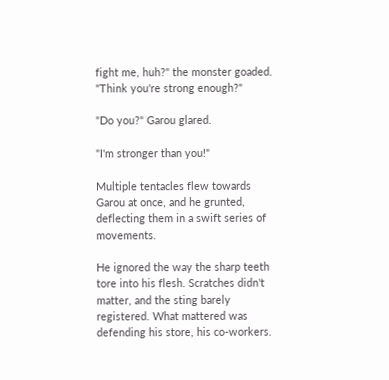fight me, huh?" the monster goaded. "Think you're strong enough?"

"Do you?" Garou glared.

"I'm stronger than you!"

Multiple tentacles flew towards Garou at once, and he grunted, deflecting them in a swift series of movements.

He ignored the way the sharp teeth tore into his flesh. Scratches didn't matter, and the sting barely registered. What mattered was defending his store, his co-workers.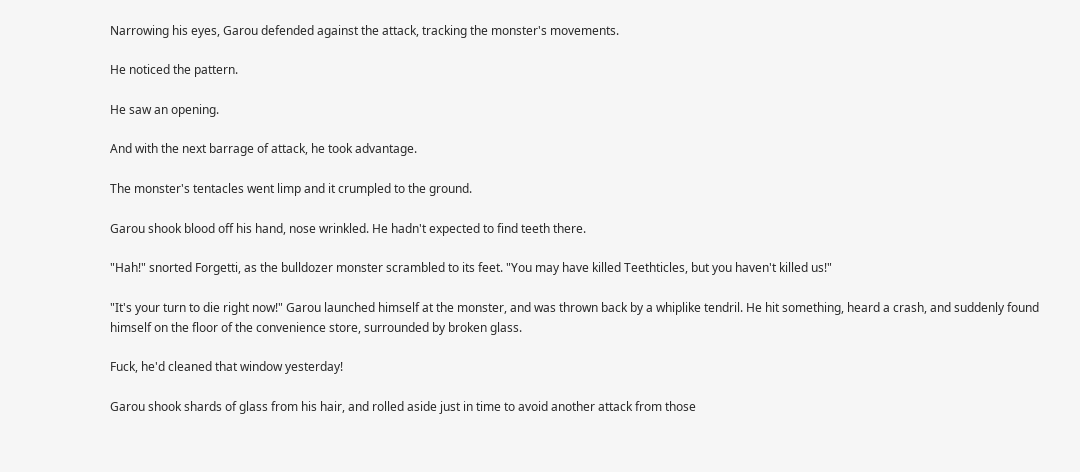Narrowing his eyes, Garou defended against the attack, tracking the monster's movements.

He noticed the pattern.

He saw an opening.

And with the next barrage of attack, he took advantage.

The monster's tentacles went limp and it crumpled to the ground.

Garou shook blood off his hand, nose wrinkled. He hadn't expected to find teeth there.

"Hah!" snorted Forgetti, as the bulldozer monster scrambled to its feet. "You may have killed Teethticles, but you haven't killed us!"

"It's your turn to die right now!" Garou launched himself at the monster, and was thrown back by a whiplike tendril. He hit something, heard a crash, and suddenly found himself on the floor of the convenience store, surrounded by broken glass.

Fuck, he'd cleaned that window yesterday!

Garou shook shards of glass from his hair, and rolled aside just in time to avoid another attack from those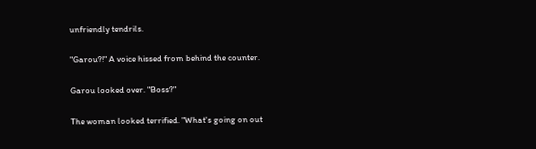unfriendly tendrils.

"Garou?!" A voice hissed from behind the counter.

Garou looked over. "Boss?"

The woman looked terrified. "What's going on out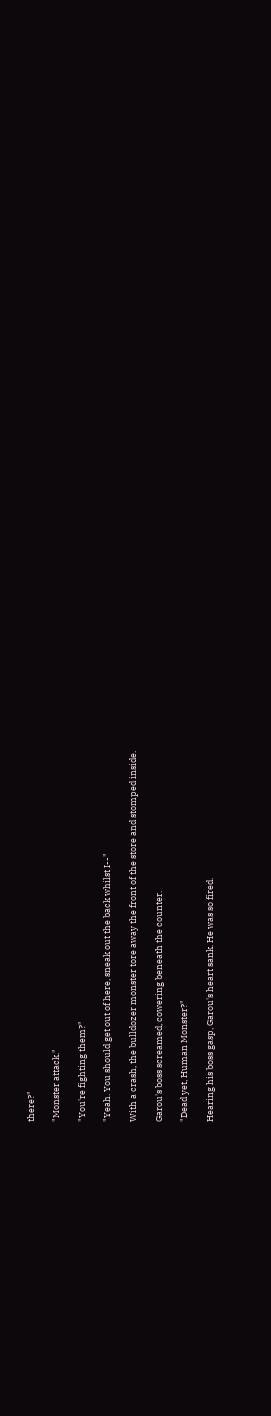there?"

"Monster attack."

"You're fighting them?"

"Yeah. You should get out of here, sneak out the back whilst I--"

With a crash, the bulldozer monster tore away the front of the store and stomped inside.

Garou's boss screamed, cowering beneath the counter.

"Dead yet, Human Monster?"

Hearing his boss gasp, Garou's heart sank. He was so fired.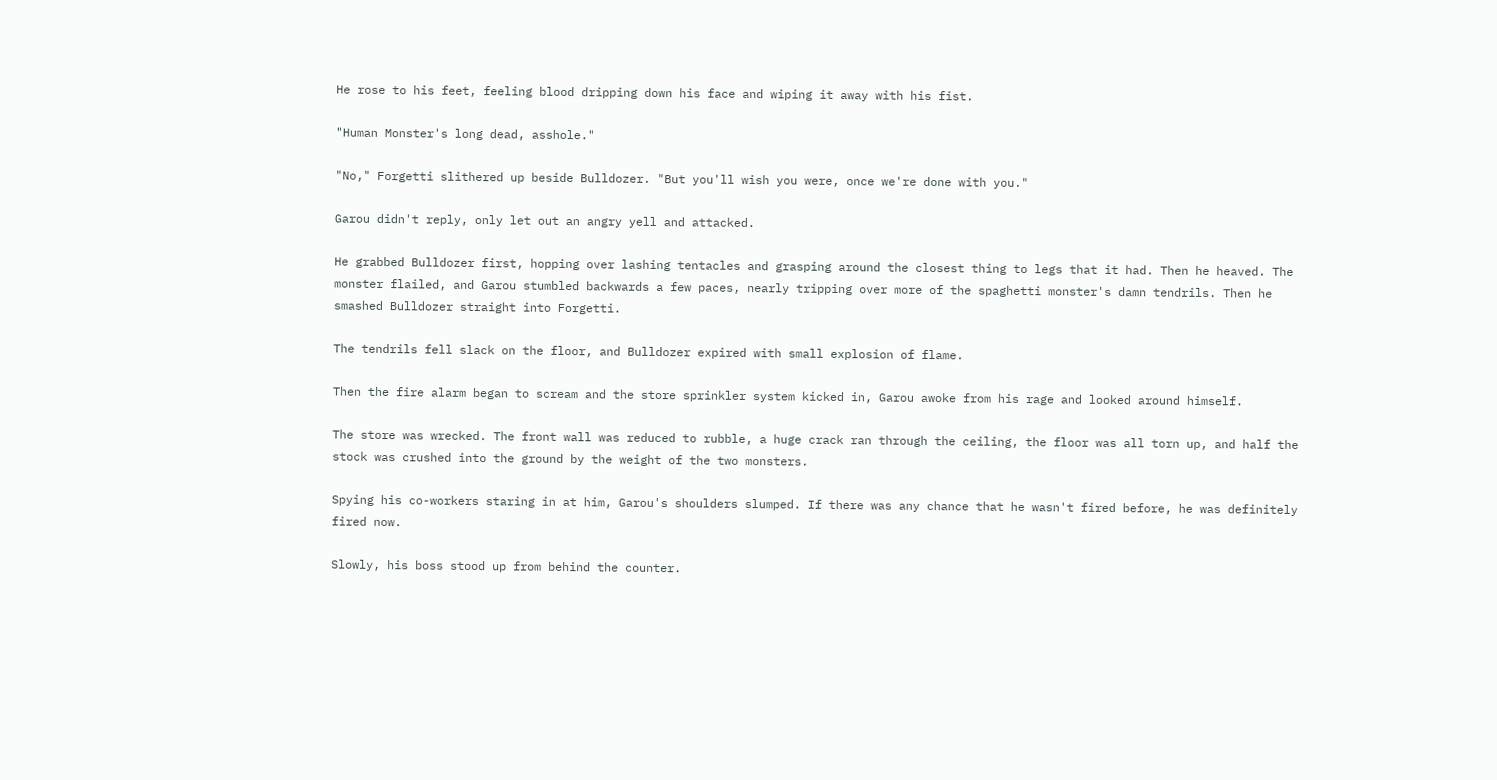He rose to his feet, feeling blood dripping down his face and wiping it away with his fist.

"Human Monster's long dead, asshole."

"No," Forgetti slithered up beside Bulldozer. "But you'll wish you were, once we're done with you."

Garou didn't reply, only let out an angry yell and attacked.

He grabbed Bulldozer first, hopping over lashing tentacles and grasping around the closest thing to legs that it had. Then he heaved. The monster flailed, and Garou stumbled backwards a few paces, nearly tripping over more of the spaghetti monster's damn tendrils. Then he smashed Bulldozer straight into Forgetti.

The tendrils fell slack on the floor, and Bulldozer expired with small explosion of flame.

Then the fire alarm began to scream and the store sprinkler system kicked in, Garou awoke from his rage and looked around himself.

The store was wrecked. The front wall was reduced to rubble, a huge crack ran through the ceiling, the floor was all torn up, and half the stock was crushed into the ground by the weight of the two monsters.

Spying his co-workers staring in at him, Garou's shoulders slumped. If there was any chance that he wasn't fired before, he was definitely fired now.

Slowly, his boss stood up from behind the counter.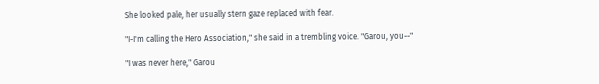She looked pale, her usually stern gaze replaced with fear.

"I-I'm calling the Hero Association," she said in a trembling voice. "Garou, you--"

"I was never here," Garou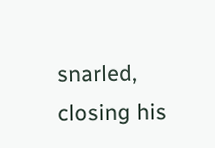snarled, closing his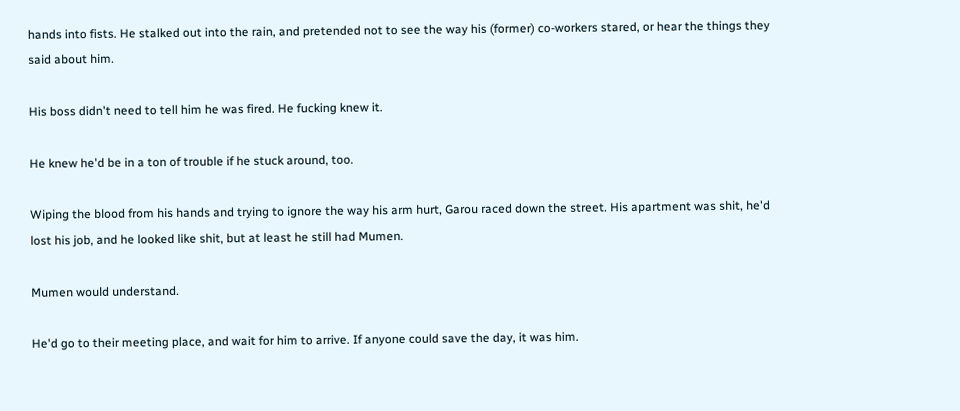hands into fists. He stalked out into the rain, and pretended not to see the way his (former) co-workers stared, or hear the things they said about him.

His boss didn't need to tell him he was fired. He fucking knew it.

He knew he'd be in a ton of trouble if he stuck around, too.

Wiping the blood from his hands and trying to ignore the way his arm hurt, Garou raced down the street. His apartment was shit, he'd lost his job, and he looked like shit, but at least he still had Mumen.

Mumen would understand.

He'd go to their meeting place, and wait for him to arrive. If anyone could save the day, it was him.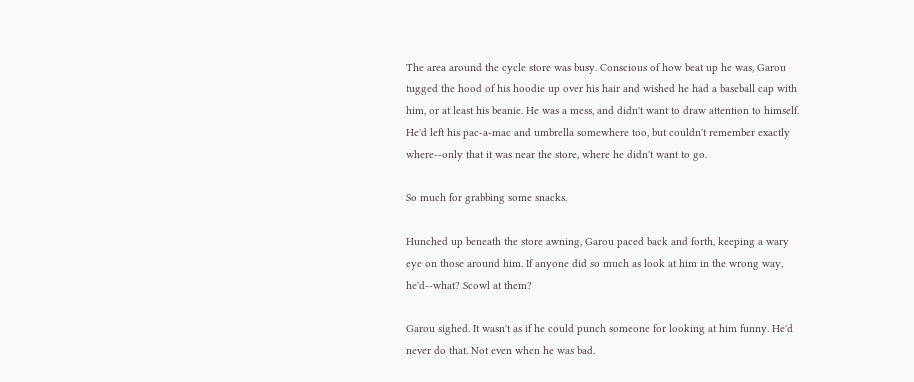The area around the cycle store was busy. Conscious of how beat up he was, Garou tugged the hood of his hoodie up over his hair and wished he had a baseball cap with him, or at least his beanie. He was a mess, and didn't want to draw attention to himself. He'd left his pac-a-mac and umbrella somewhere too, but couldn't remember exactly where--only that it was near the store, where he didn't want to go.

So much for grabbing some snacks.

Hunched up beneath the store awning, Garou paced back and forth, keeping a wary eye on those around him. If anyone did so much as look at him in the wrong way, he'd--what? Scowl at them?

Garou sighed. It wasn't as if he could punch someone for looking at him funny. He'd never do that. Not even when he was bad.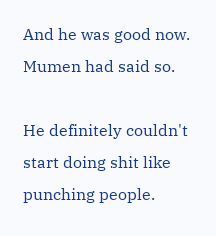And he was good now. Mumen had said so.

He definitely couldn't start doing shit like punching people.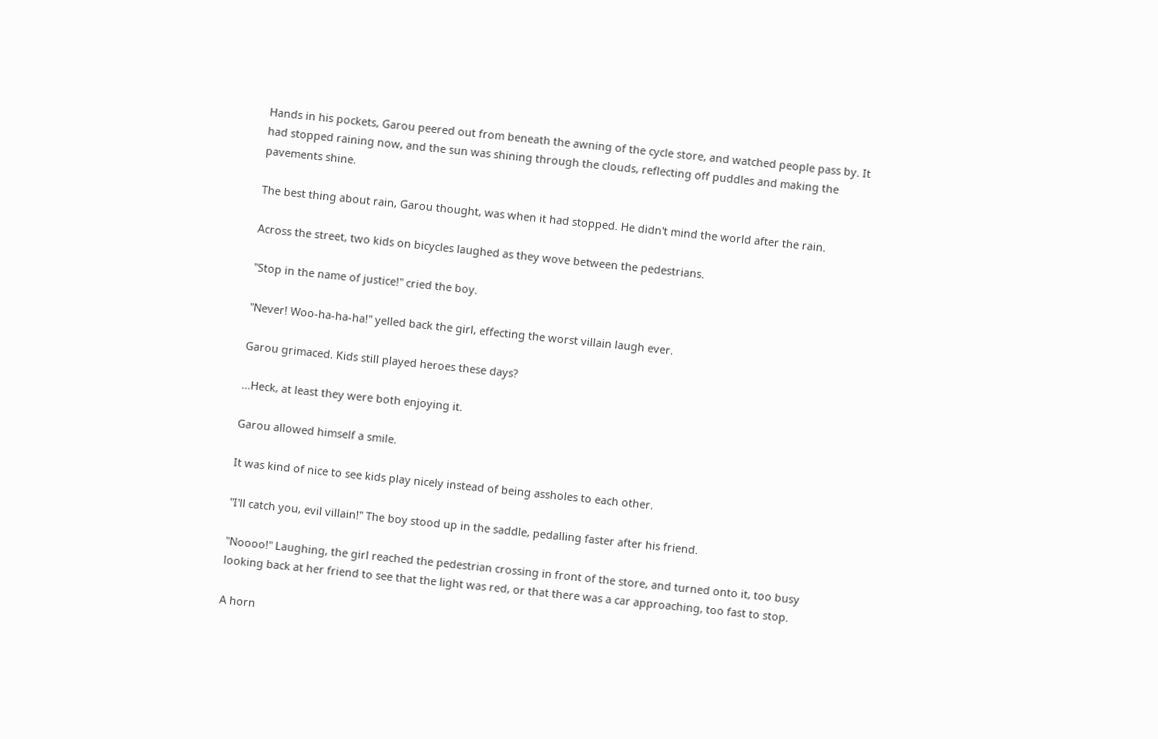Hands in his pockets, Garou peered out from beneath the awning of the cycle store, and watched people pass by. It had stopped raining now, and the sun was shining through the clouds, reflecting off puddles and making the pavements shine.

The best thing about rain, Garou thought, was when it had stopped. He didn't mind the world after the rain.

Across the street, two kids on bicycles laughed as they wove between the pedestrians.

"Stop in the name of justice!" cried the boy.

"Never! Woo-ha-ha-ha!" yelled back the girl, effecting the worst villain laugh ever.

Garou grimaced. Kids still played heroes these days?

...Heck, at least they were both enjoying it.

Garou allowed himself a smile.

It was kind of nice to see kids play nicely instead of being assholes to each other.

"I'll catch you, evil villain!" The boy stood up in the saddle, pedalling faster after his friend.

"Noooo!" Laughing, the girl reached the pedestrian crossing in front of the store, and turned onto it, too busy looking back at her friend to see that the light was red, or that there was a car approaching, too fast to stop.

A horn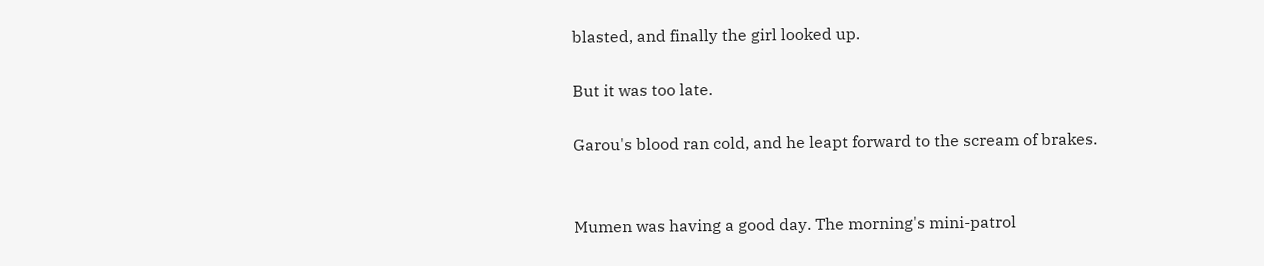blasted, and finally the girl looked up.

But it was too late.

Garou's blood ran cold, and he leapt forward to the scream of brakes.


Mumen was having a good day. The morning's mini-patrol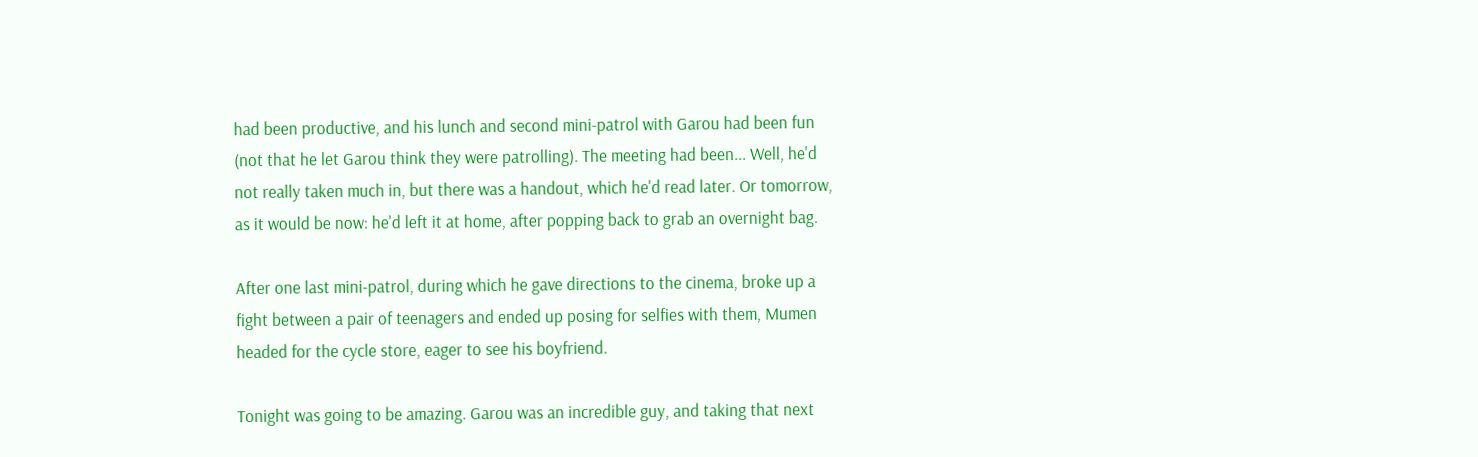had been productive, and his lunch and second mini-patrol with Garou had been fun (not that he let Garou think they were patrolling). The meeting had been... Well, he'd not really taken much in, but there was a handout, which he'd read later. Or tomorrow, as it would be now: he'd left it at home, after popping back to grab an overnight bag.

After one last mini-patrol, during which he gave directions to the cinema, broke up a fight between a pair of teenagers and ended up posing for selfies with them, Mumen headed for the cycle store, eager to see his boyfriend.

Tonight was going to be amazing. Garou was an incredible guy, and taking that next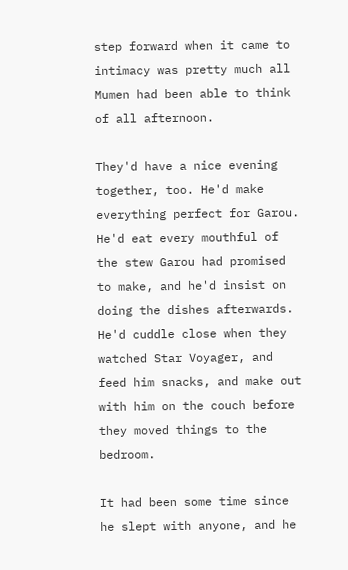step forward when it came to intimacy was pretty much all Mumen had been able to think of all afternoon.

They'd have a nice evening together, too. He'd make everything perfect for Garou. He'd eat every mouthful of the stew Garou had promised to make, and he'd insist on doing the dishes afterwards. He'd cuddle close when they watched Star Voyager, and feed him snacks, and make out with him on the couch before they moved things to the bedroom.

It had been some time since he slept with anyone, and he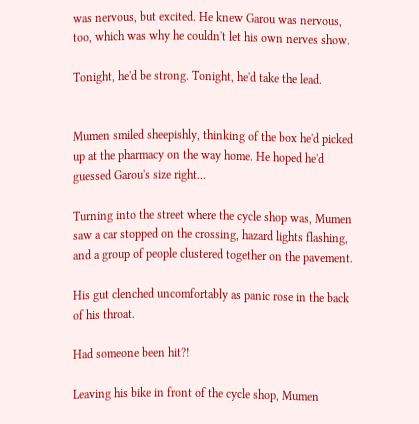was nervous, but excited. He knew Garou was nervous, too, which was why he couldn't let his own nerves show.

Tonight, he'd be strong. Tonight, he'd take the lead.


Mumen smiled sheepishly, thinking of the box he'd picked up at the pharmacy on the way home. He hoped he'd guessed Garou's size right...

Turning into the street where the cycle shop was, Mumen saw a car stopped on the crossing, hazard lights flashing, and a group of people clustered together on the pavement.

His gut clenched uncomfortably as panic rose in the back of his throat.

Had someone been hit?!

Leaving his bike in front of the cycle shop, Mumen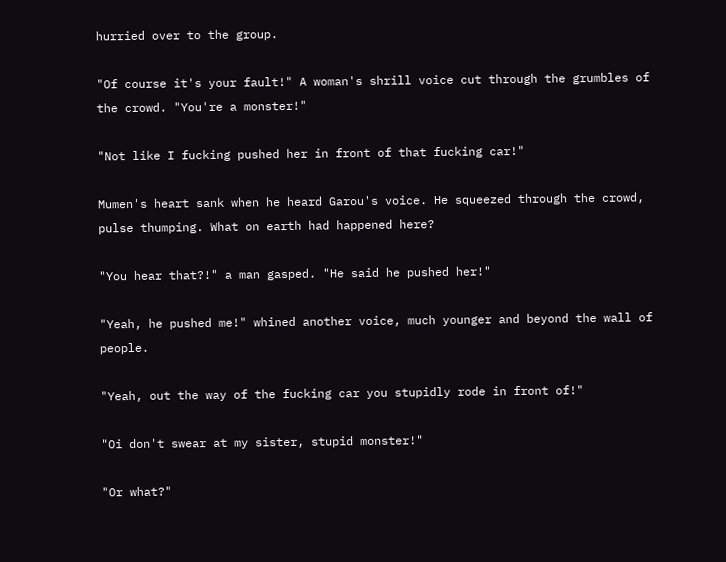hurried over to the group.

"Of course it's your fault!" A woman's shrill voice cut through the grumbles of the crowd. "You're a monster!"

"Not like I fucking pushed her in front of that fucking car!"

Mumen's heart sank when he heard Garou's voice. He squeezed through the crowd, pulse thumping. What on earth had happened here?

"You hear that?!" a man gasped. "He said he pushed her!"

"Yeah, he pushed me!" whined another voice, much younger and beyond the wall of people.

"Yeah, out the way of the fucking car you stupidly rode in front of!"

"Oi don't swear at my sister, stupid monster!"

"Or what?"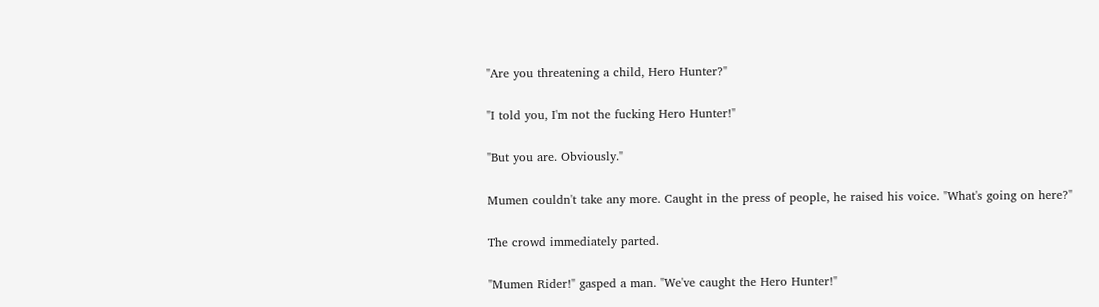"Are you threatening a child, Hero Hunter?"

"I told you, I'm not the fucking Hero Hunter!"

"But you are. Obviously."

Mumen couldn't take any more. Caught in the press of people, he raised his voice. "What's going on here?"

The crowd immediately parted.

"Mumen Rider!" gasped a man. "We've caught the Hero Hunter!"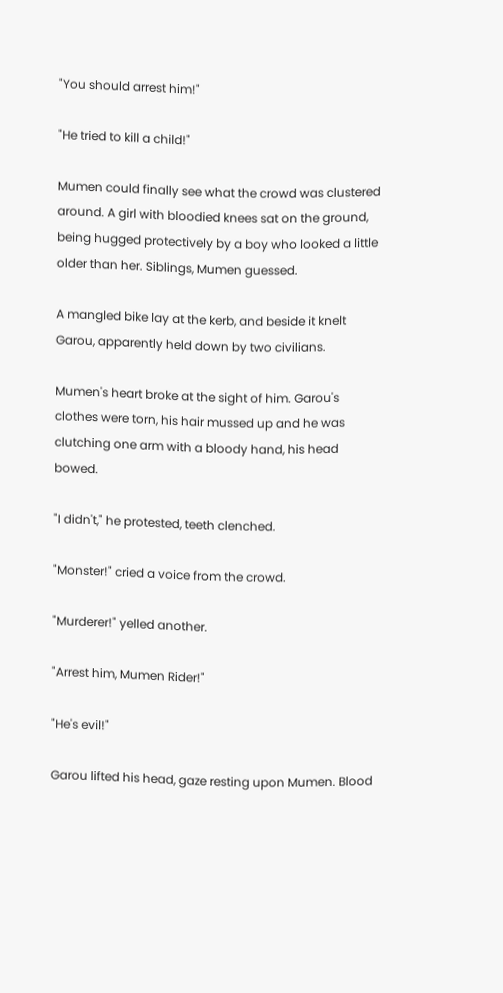"You should arrest him!"

"He tried to kill a child!"

Mumen could finally see what the crowd was clustered around. A girl with bloodied knees sat on the ground, being hugged protectively by a boy who looked a little older than her. Siblings, Mumen guessed.

A mangled bike lay at the kerb, and beside it knelt Garou, apparently held down by two civilians.

Mumen's heart broke at the sight of him. Garou's clothes were torn, his hair mussed up and he was clutching one arm with a bloody hand, his head bowed.

"I didn't," he protested, teeth clenched.

"Monster!" cried a voice from the crowd.

"Murderer!" yelled another.

"Arrest him, Mumen Rider!"

"He's evil!"

Garou lifted his head, gaze resting upon Mumen. Blood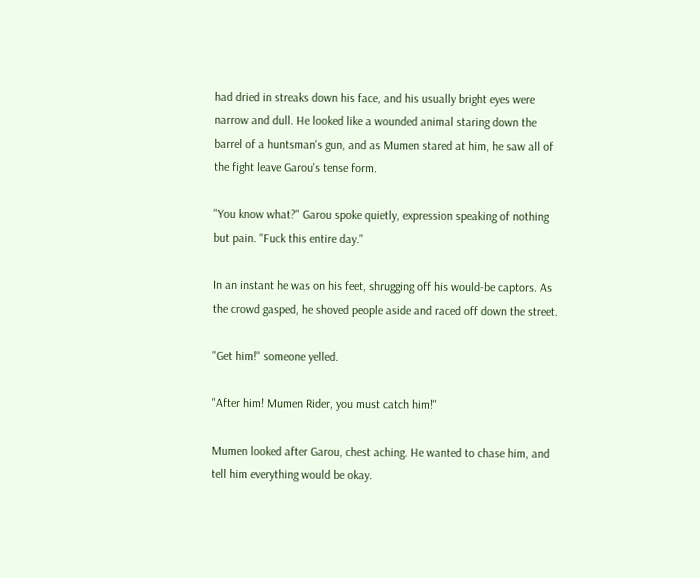had dried in streaks down his face, and his usually bright eyes were narrow and dull. He looked like a wounded animal staring down the barrel of a huntsman's gun, and as Mumen stared at him, he saw all of the fight leave Garou's tense form.

"You know what?" Garou spoke quietly, expression speaking of nothing but pain. "Fuck this entire day."

In an instant he was on his feet, shrugging off his would-be captors. As the crowd gasped, he shoved people aside and raced off down the street.

"Get him!" someone yelled.

"After him! Mumen Rider, you must catch him!"

Mumen looked after Garou, chest aching. He wanted to chase him, and tell him everything would be okay.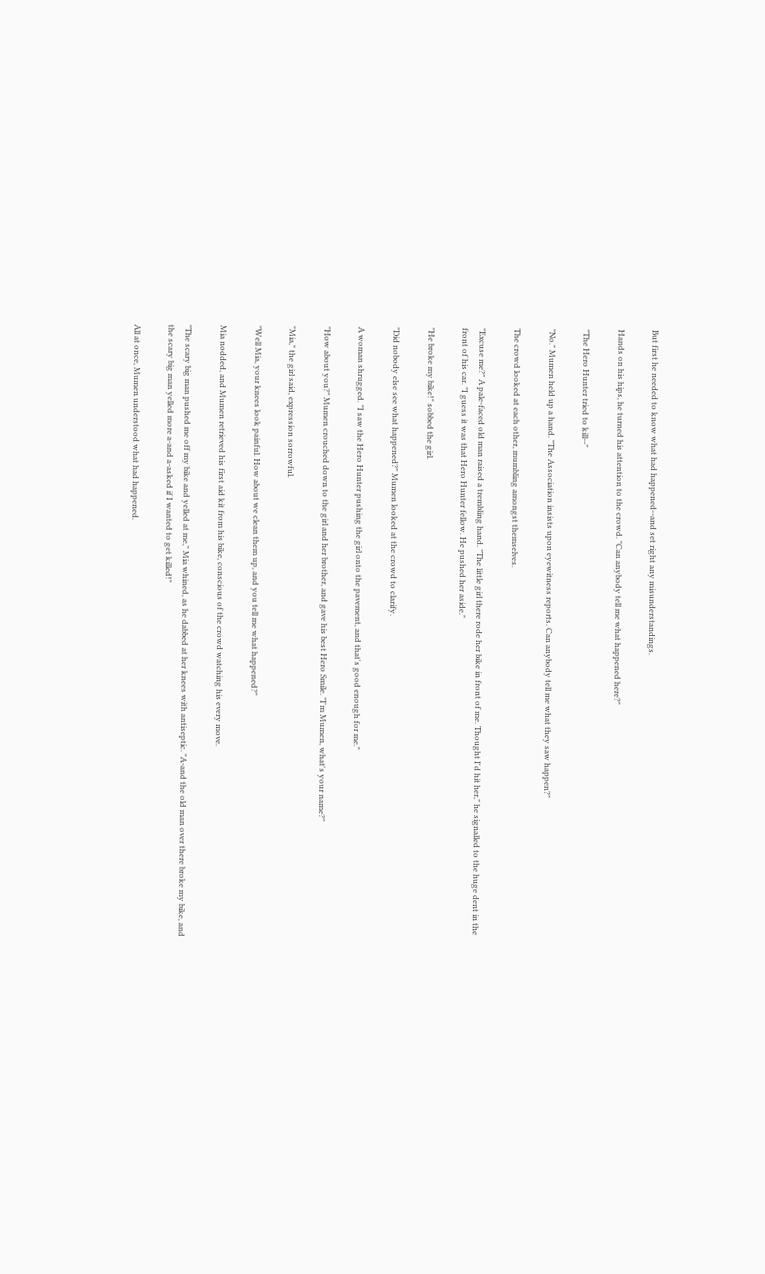But first he needed to know what had happened--and set right any misunderstandings.

Hands on his hips, he turned his attention to the crowd. "Can anybody tell me what happened here?"

"The Hero Hunter tried to kill--"

"No." Mumen held up a hand. "The Association insists upon eyewitness reports. Can anybody tell me what they saw happen?"

The crowd looked at each other, mumbling amongst themselves.

"Excuse me?" A pale-faced old man raised a trembling hand. "The little girl there rode her bike in front of me. Thought I'd hit her," he signalled to the huge dent in the front of his car. "I guess it was that Hero Hunter fellow. He pushed her aside."

"He broke my bike!" sobbed the girl.

"Did nobody else see what happened?" Mumen looked at the crowd to clarify.

A woman shrugged. "I saw the Hero Hunter pushing the girl onto the pavement, and that's good enough for me."

"How about you?" Mumen crouched down to the girl and her brother, and gave his best Hero Smile. "I'm Mumen, what's your name?"

"Mia," the girl said, expression sorrowful.

"Well Mia, your knees look painful. How about we clean them up, and you tell me what happened?"

Mia nodded, and Mumen retrieved his first aid kit from his bike, conscious of the crowd watching his every move.

"The scary big man pushed me off my bike and yelled at me," Mia whined, as he dabbed at her knees with antiseptic. "A-and the old man over there broke my bike, and the scary big man yelled more a-and a-asked if I wanted to get killed!"

All at once, Mumen understood what had happened.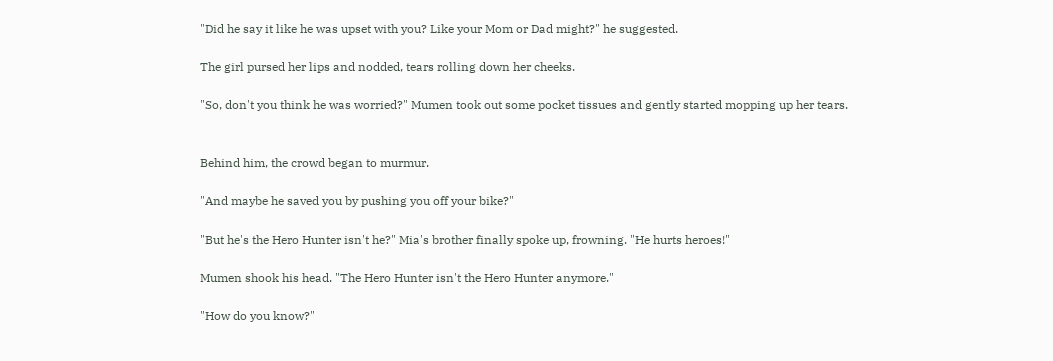"Did he say it like he was upset with you? Like your Mom or Dad might?" he suggested.

The girl pursed her lips and nodded, tears rolling down her cheeks.

"So, don't you think he was worried?" Mumen took out some pocket tissues and gently started mopping up her tears.


Behind him, the crowd began to murmur.

"And maybe he saved you by pushing you off your bike?"

"But he's the Hero Hunter isn't he?" Mia's brother finally spoke up, frowning. "He hurts heroes!"

Mumen shook his head. "The Hero Hunter isn't the Hero Hunter anymore."

"How do you know?"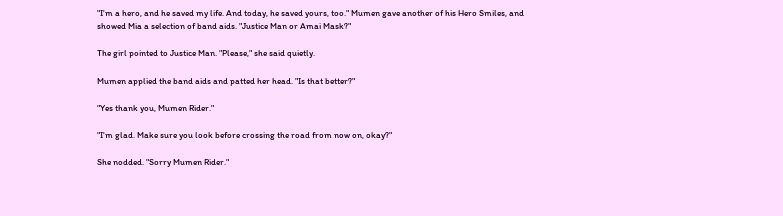"I'm a hero, and he saved my life. And today, he saved yours, too." Mumen gave another of his Hero Smiles, and showed Mia a selection of band aids. "Justice Man or Amai Mask?"

The girl pointed to Justice Man. "Please," she said quietly.

Mumen applied the band aids and patted her head. "Is that better?"

"Yes thank you, Mumen Rider."

"I'm glad. Make sure you look before crossing the road from now on, okay?"

She nodded. "Sorry Mumen Rider."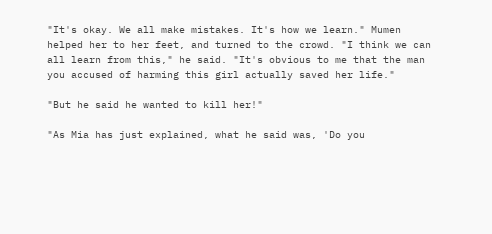"It's okay. We all make mistakes. It's how we learn." Mumen helped her to her feet, and turned to the crowd. "I think we can all learn from this," he said. "It's obvious to me that the man you accused of harming this girl actually saved her life."

"But he said he wanted to kill her!"

"As Mia has just explained, what he said was, 'Do you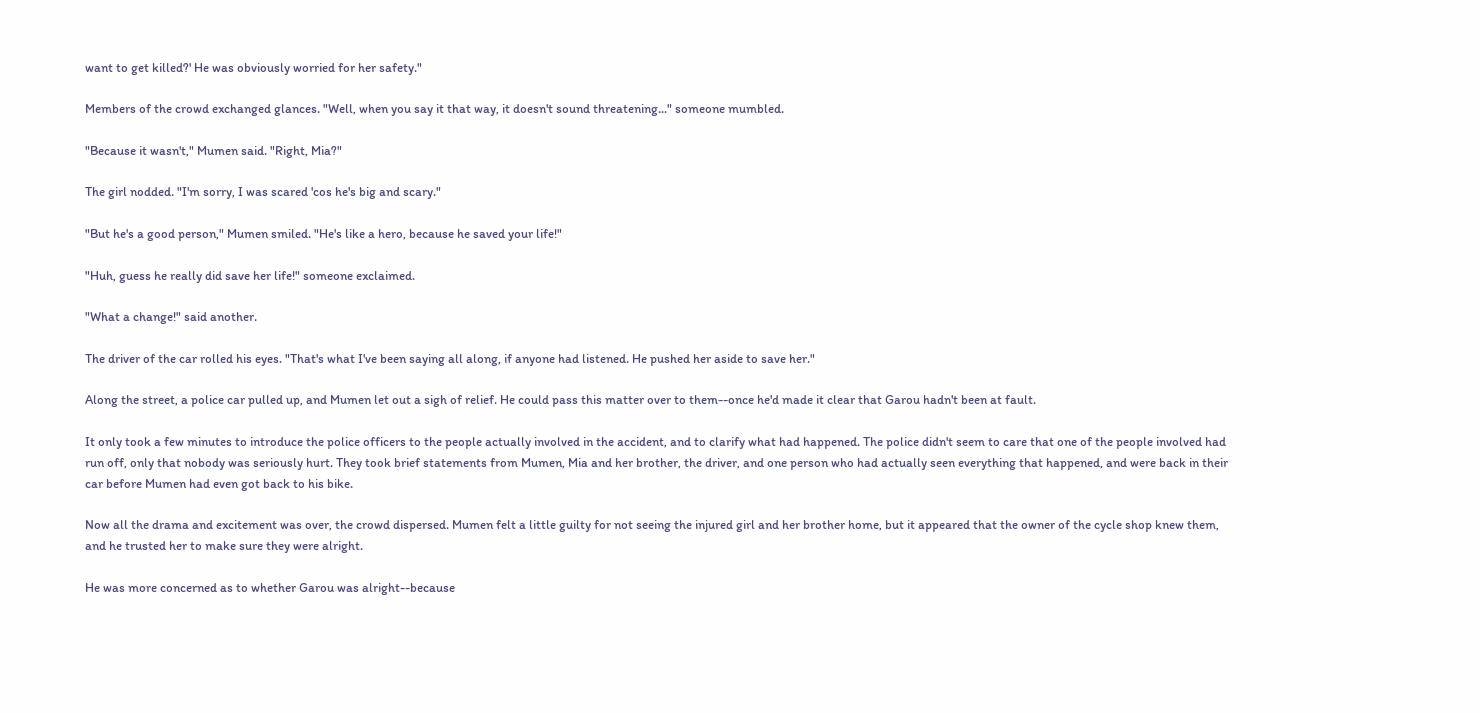want to get killed?' He was obviously worried for her safety."

Members of the crowd exchanged glances. "Well, when you say it that way, it doesn't sound threatening..." someone mumbled.

"Because it wasn't," Mumen said. "Right, Mia?"

The girl nodded. "I'm sorry, I was scared 'cos he's big and scary."

"But he's a good person," Mumen smiled. "He's like a hero, because he saved your life!"

"Huh, guess he really did save her life!" someone exclaimed.

"What a change!" said another.

The driver of the car rolled his eyes. "That's what I've been saying all along, if anyone had listened. He pushed her aside to save her."

Along the street, a police car pulled up, and Mumen let out a sigh of relief. He could pass this matter over to them--once he'd made it clear that Garou hadn't been at fault.

It only took a few minutes to introduce the police officers to the people actually involved in the accident, and to clarify what had happened. The police didn't seem to care that one of the people involved had run off, only that nobody was seriously hurt. They took brief statements from Mumen, Mia and her brother, the driver, and one person who had actually seen everything that happened, and were back in their car before Mumen had even got back to his bike.

Now all the drama and excitement was over, the crowd dispersed. Mumen felt a little guilty for not seeing the injured girl and her brother home, but it appeared that the owner of the cycle shop knew them, and he trusted her to make sure they were alright.

He was more concerned as to whether Garou was alright--because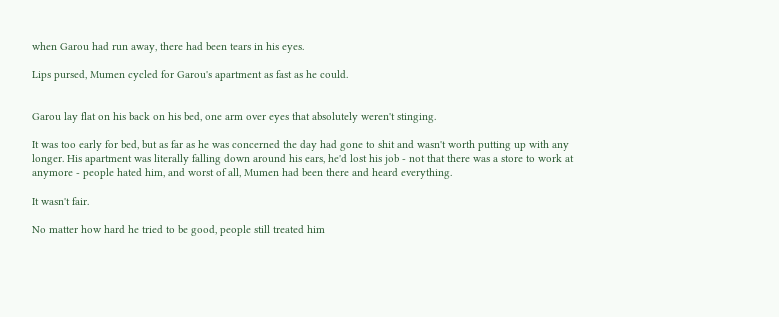when Garou had run away, there had been tears in his eyes.

Lips pursed, Mumen cycled for Garou's apartment as fast as he could.


Garou lay flat on his back on his bed, one arm over eyes that absolutely weren't stinging.

It was too early for bed, but as far as he was concerned the day had gone to shit and wasn't worth putting up with any longer. His apartment was literally falling down around his ears, he'd lost his job - not that there was a store to work at anymore - people hated him, and worst of all, Mumen had been there and heard everything.

It wasn't fair.

No matter how hard he tried to be good, people still treated him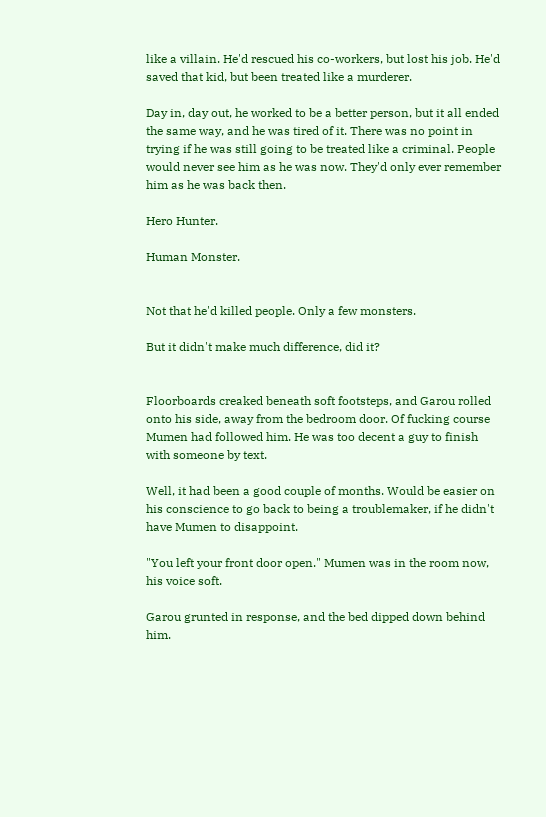like a villain. He'd rescued his co-workers, but lost his job. He'd saved that kid, but been treated like a murderer.

Day in, day out, he worked to be a better person, but it all ended the same way, and he was tired of it. There was no point in trying if he was still going to be treated like a criminal. People would never see him as he was now. They'd only ever remember him as he was back then.

Hero Hunter.

Human Monster.


Not that he'd killed people. Only a few monsters.

But it didn't make much difference, did it?


Floorboards creaked beneath soft footsteps, and Garou rolled onto his side, away from the bedroom door. Of fucking course Mumen had followed him. He was too decent a guy to finish with someone by text.

Well, it had been a good couple of months. Would be easier on his conscience to go back to being a troublemaker, if he didn't have Mumen to disappoint.

"You left your front door open." Mumen was in the room now, his voice soft.

Garou grunted in response, and the bed dipped down behind him.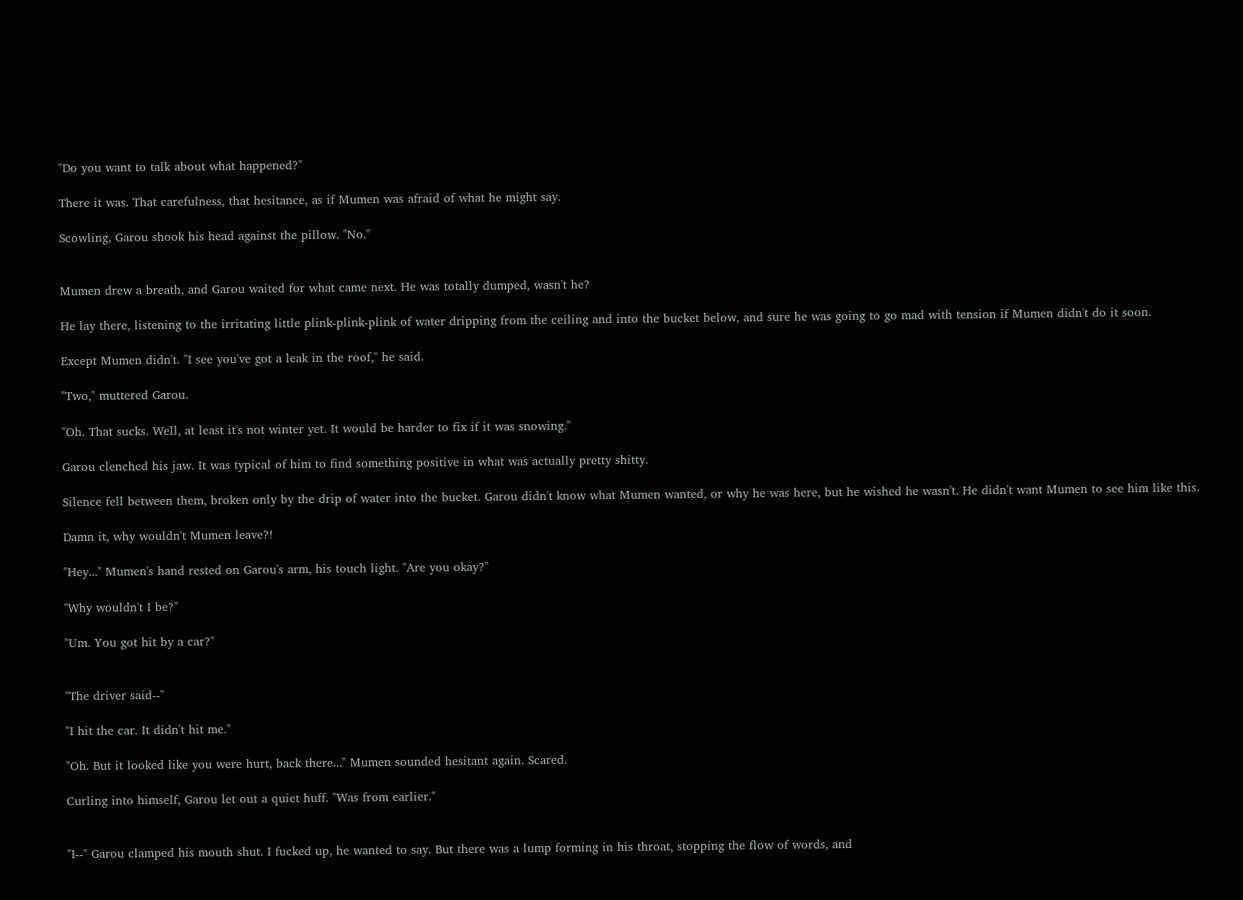"Do you want to talk about what happened?"

There it was. That carefulness, that hesitance, as if Mumen was afraid of what he might say.

Scowling, Garou shook his head against the pillow. "No."


Mumen drew a breath, and Garou waited for what came next. He was totally dumped, wasn't he?

He lay there, listening to the irritating little plink-plink-plink of water dripping from the ceiling and into the bucket below, and sure he was going to go mad with tension if Mumen didn't do it soon.

Except Mumen didn't. "I see you've got a leak in the roof," he said.

"Two," muttered Garou.

"Oh. That sucks. Well, at least it's not winter yet. It would be harder to fix if it was snowing."

Garou clenched his jaw. It was typical of him to find something positive in what was actually pretty shitty.

Silence fell between them, broken only by the drip of water into the bucket. Garou didn't know what Mumen wanted, or why he was here, but he wished he wasn't. He didn't want Mumen to see him like this.

Damn it, why wouldn't Mumen leave?!

"Hey..." Mumen's hand rested on Garou's arm, his touch light. "Are you okay?"

"Why wouldn't I be?"

"Um. You got hit by a car?"


"The driver said--"

"I hit the car. It didn't hit me."

"Oh. But it looked like you were hurt, back there..." Mumen sounded hesitant again. Scared.

Curling into himself, Garou let out a quiet huff. "Was from earlier."


"I--" Garou clamped his mouth shut. I fucked up, he wanted to say. But there was a lump forming in his throat, stopping the flow of words, and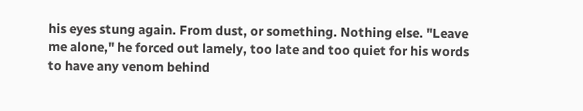his eyes stung again. From dust, or something. Nothing else. "Leave me alone," he forced out lamely, too late and too quiet for his words to have any venom behind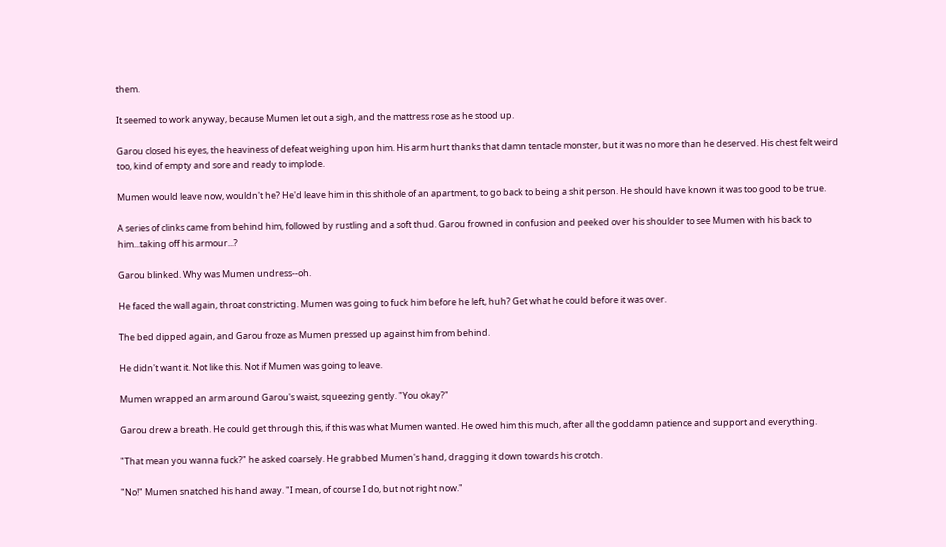them.

It seemed to work anyway, because Mumen let out a sigh, and the mattress rose as he stood up.

Garou closed his eyes, the heaviness of defeat weighing upon him. His arm hurt thanks that damn tentacle monster, but it was no more than he deserved. His chest felt weird too, kind of empty and sore and ready to implode.

Mumen would leave now, wouldn't he? He'd leave him in this shithole of an apartment, to go back to being a shit person. He should have known it was too good to be true.

A series of clinks came from behind him, followed by rustling and a soft thud. Garou frowned in confusion and peeked over his shoulder to see Mumen with his back to him...taking off his armour...?

Garou blinked. Why was Mumen undress--oh.

He faced the wall again, throat constricting. Mumen was going to fuck him before he left, huh? Get what he could before it was over.

The bed dipped again, and Garou froze as Mumen pressed up against him from behind.

He didn't want it. Not like this. Not if Mumen was going to leave.

Mumen wrapped an arm around Garou's waist, squeezing gently. "You okay?"

Garou drew a breath. He could get through this, if this was what Mumen wanted. He owed him this much, after all the goddamn patience and support and everything.

"That mean you wanna fuck?" he asked coarsely. He grabbed Mumen's hand, dragging it down towards his crotch.

"No!" Mumen snatched his hand away. "I mean, of course I do, but not right now."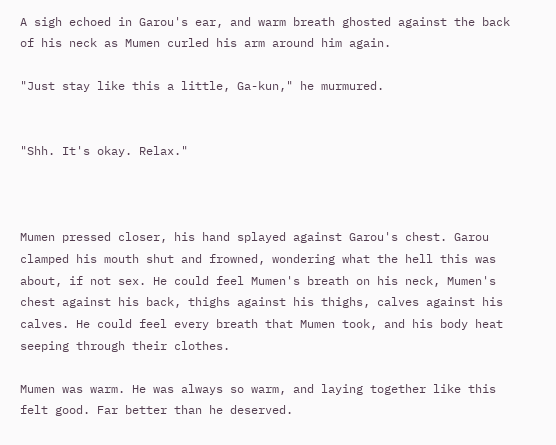A sigh echoed in Garou's ear, and warm breath ghosted against the back of his neck as Mumen curled his arm around him again.

"Just stay like this a little, Ga-kun," he murmured.


"Shh. It's okay. Relax."



Mumen pressed closer, his hand splayed against Garou's chest. Garou clamped his mouth shut and frowned, wondering what the hell this was about, if not sex. He could feel Mumen's breath on his neck, Mumen's chest against his back, thighs against his thighs, calves against his calves. He could feel every breath that Mumen took, and his body heat seeping through their clothes.

Mumen was warm. He was always so warm, and laying together like this felt good. Far better than he deserved.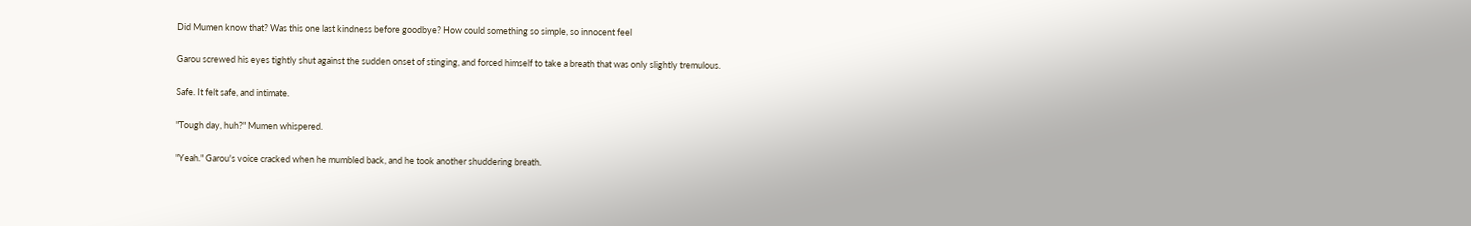Did Mumen know that? Was this one last kindness before goodbye? How could something so simple, so innocent feel

Garou screwed his eyes tightly shut against the sudden onset of stinging, and forced himself to take a breath that was only slightly tremulous.

Safe. It felt safe, and intimate.

"Tough day, huh?" Mumen whispered.

"Yeah." Garou's voice cracked when he mumbled back, and he took another shuddering breath.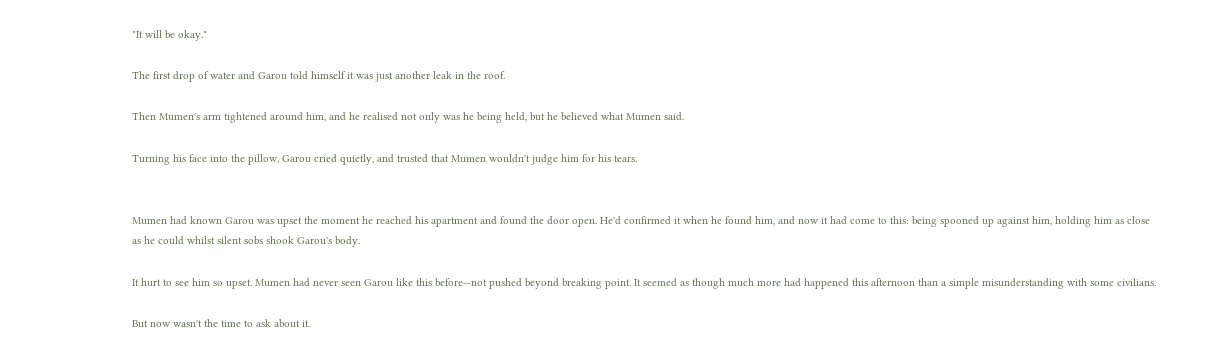"It will be okay."

The first drop of water and Garou told himself it was just another leak in the roof.

Then Mumen's arm tightened around him, and he realised not only was he being held, but he believed what Mumen said.

Turning his face into the pillow, Garou cried quietly, and trusted that Mumen wouldn't judge him for his tears.


Mumen had known Garou was upset the moment he reached his apartment and found the door open. He'd confirmed it when he found him, and now it had come to this: being spooned up against him, holding him as close as he could whilst silent sobs shook Garou's body.

It hurt to see him so upset. Mumen had never seen Garou like this before--not pushed beyond breaking point. It seemed as though much more had happened this afternoon than a simple misunderstanding with some civilians.

But now wasn't the time to ask about it.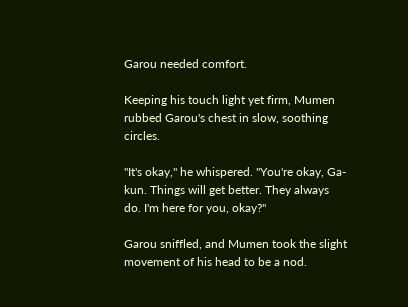Garou needed comfort.

Keeping his touch light yet firm, Mumen rubbed Garou's chest in slow, soothing circles.

"It's okay," he whispered. "You're okay, Ga-kun. Things will get better. They always do. I'm here for you, okay?"

Garou sniffled, and Mumen took the slight movement of his head to be a nod.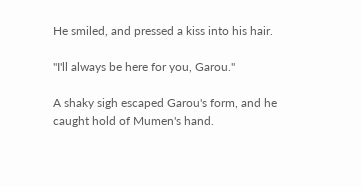He smiled, and pressed a kiss into his hair.

"I'll always be here for you, Garou."

A shaky sigh escaped Garou's form, and he caught hold of Mumen's hand.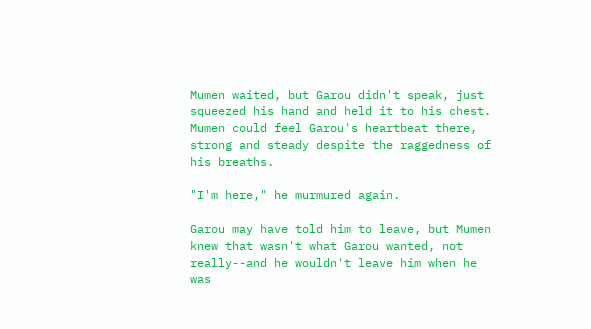Mumen waited, but Garou didn't speak, just squeezed his hand and held it to his chest. Mumen could feel Garou's heartbeat there, strong and steady despite the raggedness of his breaths.

"I'm here," he murmured again.

Garou may have told him to leave, but Mumen knew that wasn't what Garou wanted, not really--and he wouldn't leave him when he was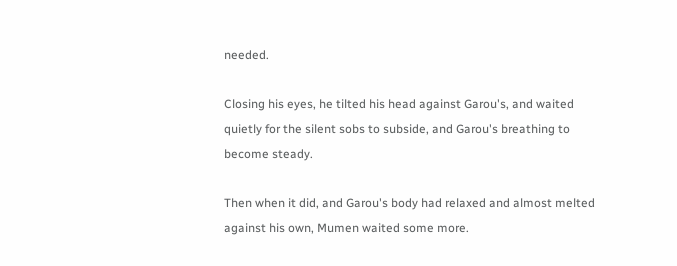needed.

Closing his eyes, he tilted his head against Garou's, and waited quietly for the silent sobs to subside, and Garou's breathing to become steady.

Then when it did, and Garou's body had relaxed and almost melted against his own, Mumen waited some more.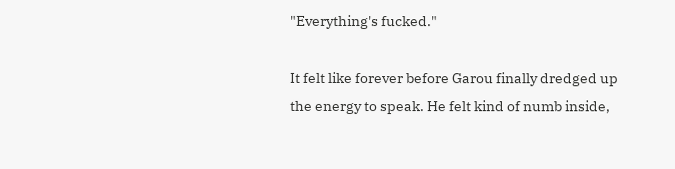"Everything's fucked."

It felt like forever before Garou finally dredged up the energy to speak. He felt kind of numb inside,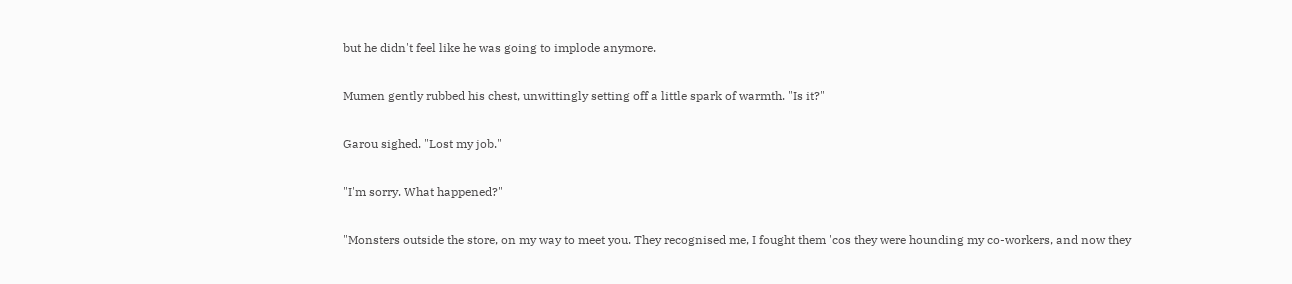but he didn't feel like he was going to implode anymore.

Mumen gently rubbed his chest, unwittingly setting off a little spark of warmth. "Is it?"

Garou sighed. "Lost my job."

"I'm sorry. What happened?"

"Monsters outside the store, on my way to meet you. They recognised me, I fought them 'cos they were hounding my co-workers, and now they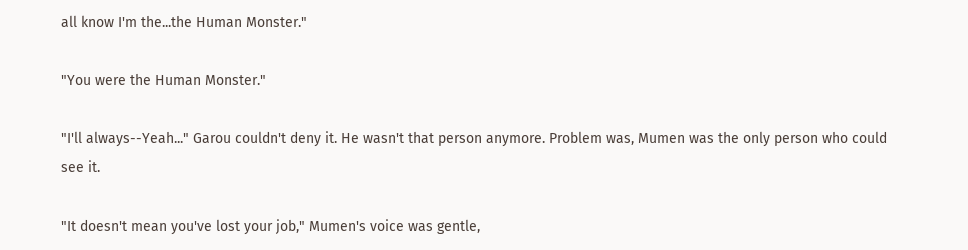all know I'm the...the Human Monster."

"You were the Human Monster."

"I'll always--Yeah..." Garou couldn't deny it. He wasn't that person anymore. Problem was, Mumen was the only person who could see it.

"It doesn't mean you've lost your job," Mumen's voice was gentle,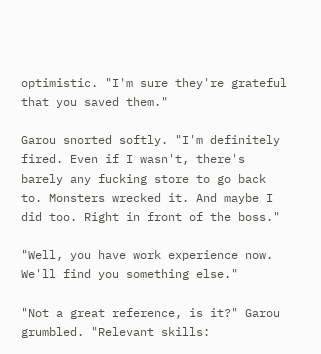optimistic. "I'm sure they're grateful that you saved them."

Garou snorted softly. "I'm definitely fired. Even if I wasn't, there's barely any fucking store to go back to. Monsters wrecked it. And maybe I did too. Right in front of the boss."

"Well, you have work experience now. We'll find you something else."

"Not a great reference, is it?" Garou grumbled. "Relevant skills: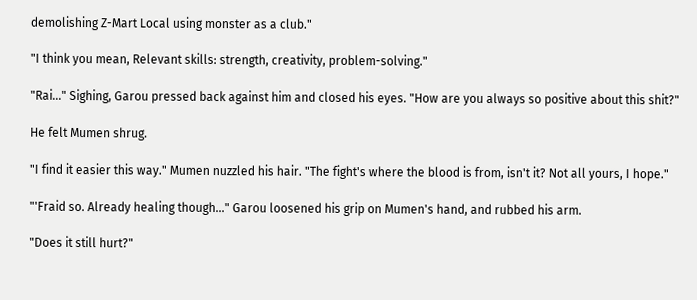demolishing Z-Mart Local using monster as a club."

"I think you mean, Relevant skills: strength, creativity, problem-solving."

"Rai..." Sighing, Garou pressed back against him and closed his eyes. "How are you always so positive about this shit?"

He felt Mumen shrug.

"I find it easier this way." Mumen nuzzled his hair. "The fight's where the blood is from, isn't it? Not all yours, I hope."

"'Fraid so. Already healing though..." Garou loosened his grip on Mumen's hand, and rubbed his arm.

"Does it still hurt?"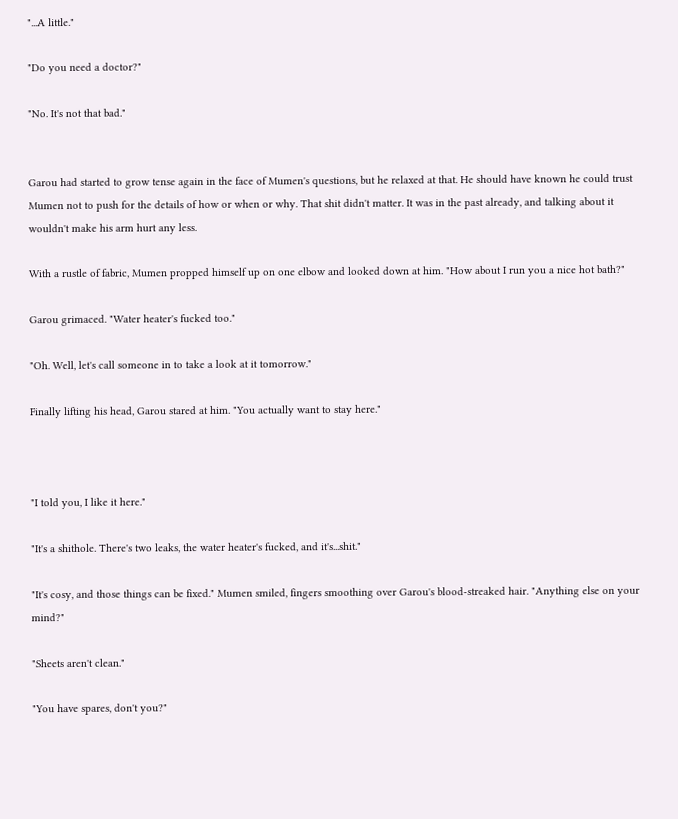"...A little."

"Do you need a doctor?"

"No. It's not that bad."


Garou had started to grow tense again in the face of Mumen's questions, but he relaxed at that. He should have known he could trust Mumen not to push for the details of how or when or why. That shit didn't matter. It was in the past already, and talking about it wouldn't make his arm hurt any less.

With a rustle of fabric, Mumen propped himself up on one elbow and looked down at him. "How about I run you a nice hot bath?"

Garou grimaced. "Water heater's fucked too."

"Oh. Well, let's call someone in to take a look at it tomorrow."

Finally lifting his head, Garou stared at him. "You actually want to stay here."



"I told you, I like it here."

"It's a shithole. There's two leaks, the water heater's fucked, and it's...shit."

"It's cosy, and those things can be fixed." Mumen smiled, fingers smoothing over Garou's blood-streaked hair. "Anything else on your mind?"

"Sheets aren't clean."

"You have spares, don't you?"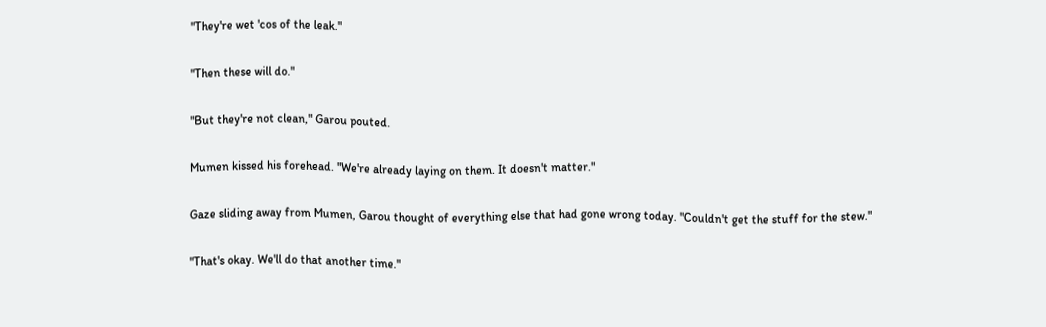"They're wet 'cos of the leak."

"Then these will do."

"But they're not clean," Garou pouted.

Mumen kissed his forehead. "We're already laying on them. It doesn't matter."

Gaze sliding away from Mumen, Garou thought of everything else that had gone wrong today. "Couldn't get the stuff for the stew."

"That's okay. We'll do that another time."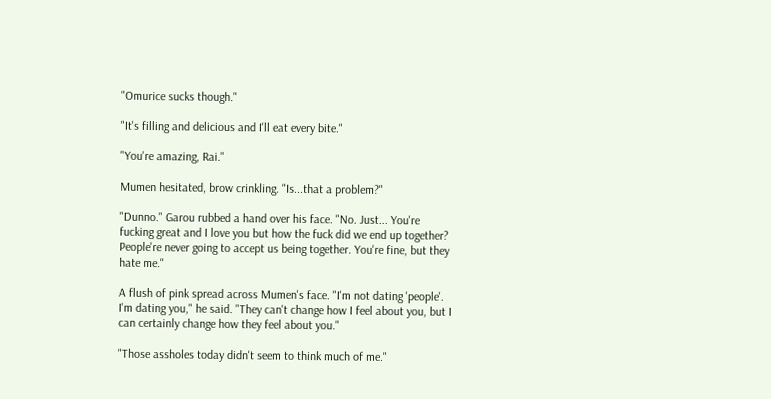"Omurice sucks though."

"It's filling and delicious and I'll eat every bite."

"You're amazing, Rai."

Mumen hesitated, brow crinkling. "Is...that a problem?"

"Dunno." Garou rubbed a hand over his face. "No. Just... You're fucking great and I love you but how the fuck did we end up together? People're never going to accept us being together. You're fine, but they hate me."

A flush of pink spread across Mumen's face. "I'm not dating 'people'. I'm dating you," he said. "They can't change how I feel about you, but I can certainly change how they feel about you."

"Those assholes today didn't seem to think much of me."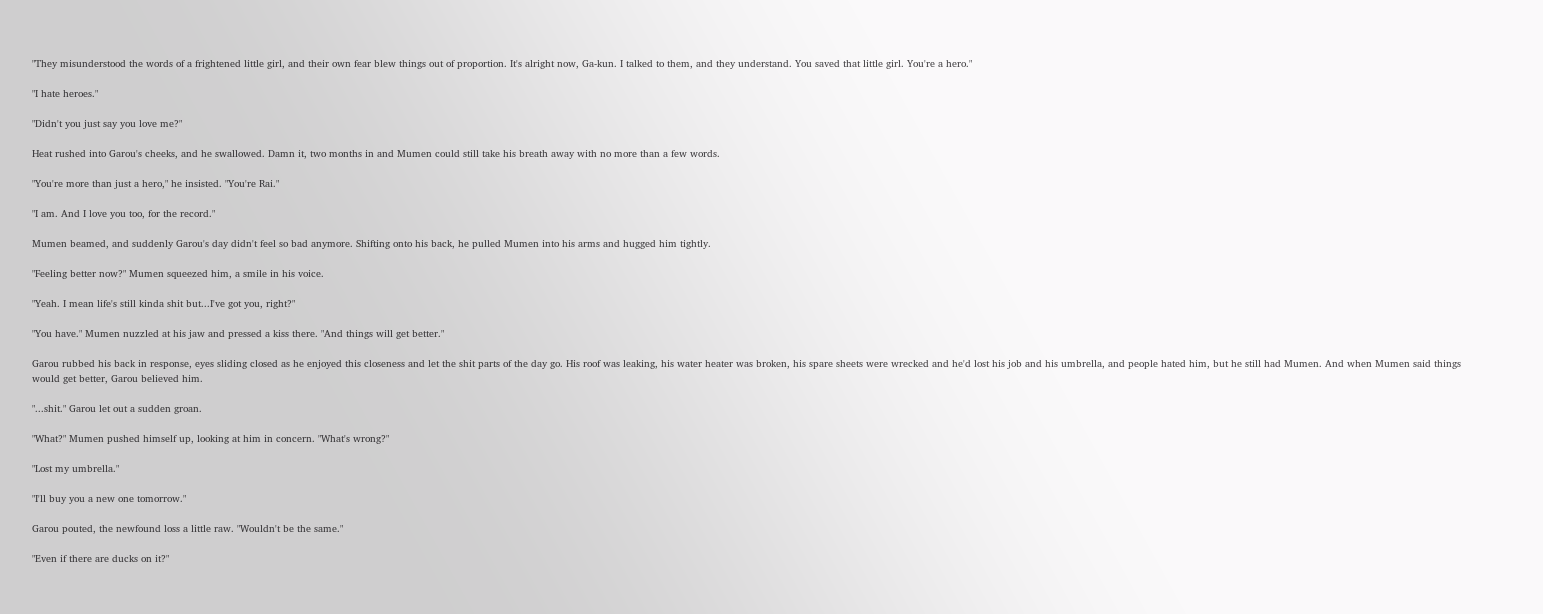"They misunderstood the words of a frightened little girl, and their own fear blew things out of proportion. It's alright now, Ga-kun. I talked to them, and they understand. You saved that little girl. You're a hero."

"I hate heroes."

"Didn't you just say you love me?"

Heat rushed into Garou's cheeks, and he swallowed. Damn it, two months in and Mumen could still take his breath away with no more than a few words.

"You're more than just a hero," he insisted. "You're Rai."

"I am. And I love you too, for the record."

Mumen beamed, and suddenly Garou's day didn't feel so bad anymore. Shifting onto his back, he pulled Mumen into his arms and hugged him tightly.

"Feeling better now?" Mumen squeezed him, a smile in his voice.

"Yeah. I mean life's still kinda shit but...I've got you, right?"

"You have." Mumen nuzzled at his jaw and pressed a kiss there. "And things will get better."

Garou rubbed his back in response, eyes sliding closed as he enjoyed this closeness and let the shit parts of the day go. His roof was leaking, his water heater was broken, his spare sheets were wrecked and he'd lost his job and his umbrella, and people hated him, but he still had Mumen. And when Mumen said things would get better, Garou believed him.

"...shit." Garou let out a sudden groan.

"What?" Mumen pushed himself up, looking at him in concern. "What's wrong?"

"Lost my umbrella."

"I'll buy you a new one tomorrow."

Garou pouted, the newfound loss a little raw. "Wouldn't be the same."

"Even if there are ducks on it?"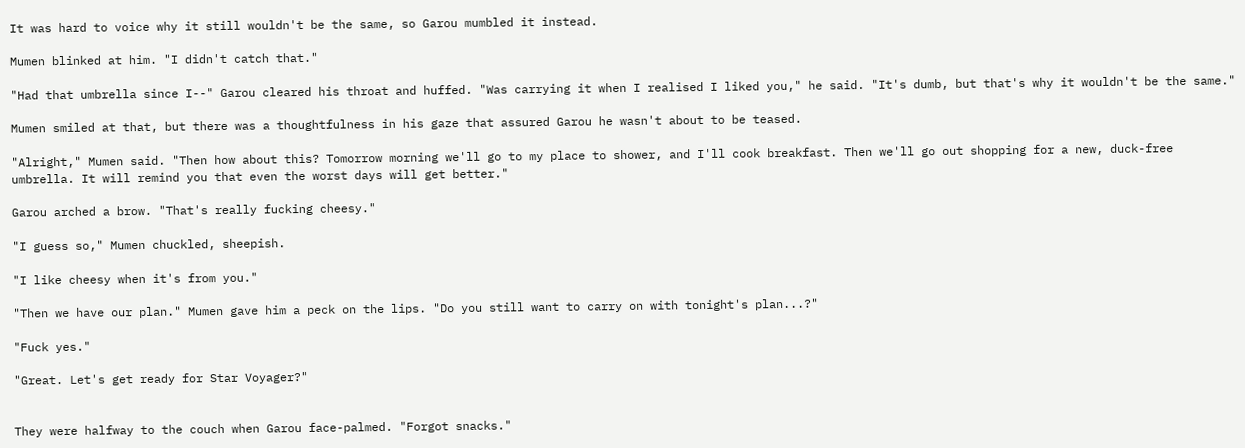It was hard to voice why it still wouldn't be the same, so Garou mumbled it instead.

Mumen blinked at him. "I didn't catch that."

"Had that umbrella since I--" Garou cleared his throat and huffed. "Was carrying it when I realised I liked you," he said. "It's dumb, but that's why it wouldn't be the same."

Mumen smiled at that, but there was a thoughtfulness in his gaze that assured Garou he wasn't about to be teased.

"Alright," Mumen said. "Then how about this? Tomorrow morning we'll go to my place to shower, and I'll cook breakfast. Then we'll go out shopping for a new, duck-free umbrella. It will remind you that even the worst days will get better."

Garou arched a brow. "That's really fucking cheesy."

"I guess so," Mumen chuckled, sheepish.

"I like cheesy when it's from you."

"Then we have our plan." Mumen gave him a peck on the lips. "Do you still want to carry on with tonight's plan...?"

"Fuck yes."

"Great. Let's get ready for Star Voyager?"


They were halfway to the couch when Garou face-palmed. "Forgot snacks."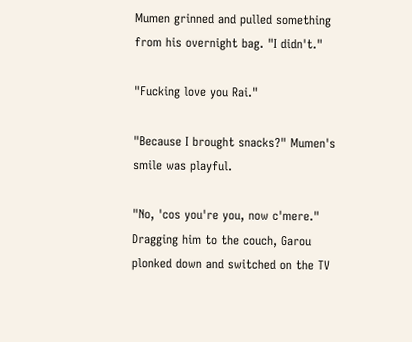Mumen grinned and pulled something from his overnight bag. "I didn't."

"Fucking love you Rai."

"Because I brought snacks?" Mumen's smile was playful.

"No, 'cos you're you, now c'mere." Dragging him to the couch, Garou plonked down and switched on the TV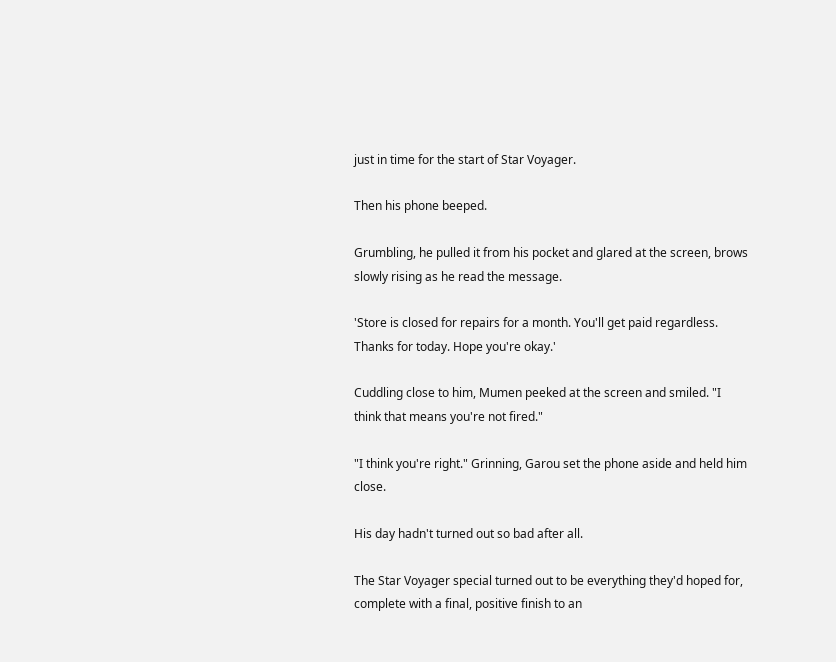just in time for the start of Star Voyager.

Then his phone beeped.

Grumbling, he pulled it from his pocket and glared at the screen, brows slowly rising as he read the message.

'Store is closed for repairs for a month. You'll get paid regardless. Thanks for today. Hope you're okay.'

Cuddling close to him, Mumen peeked at the screen and smiled. "I think that means you're not fired."

"I think you're right." Grinning, Garou set the phone aside and held him close.

His day hadn't turned out so bad after all.

The Star Voyager special turned out to be everything they'd hoped for, complete with a final, positive finish to an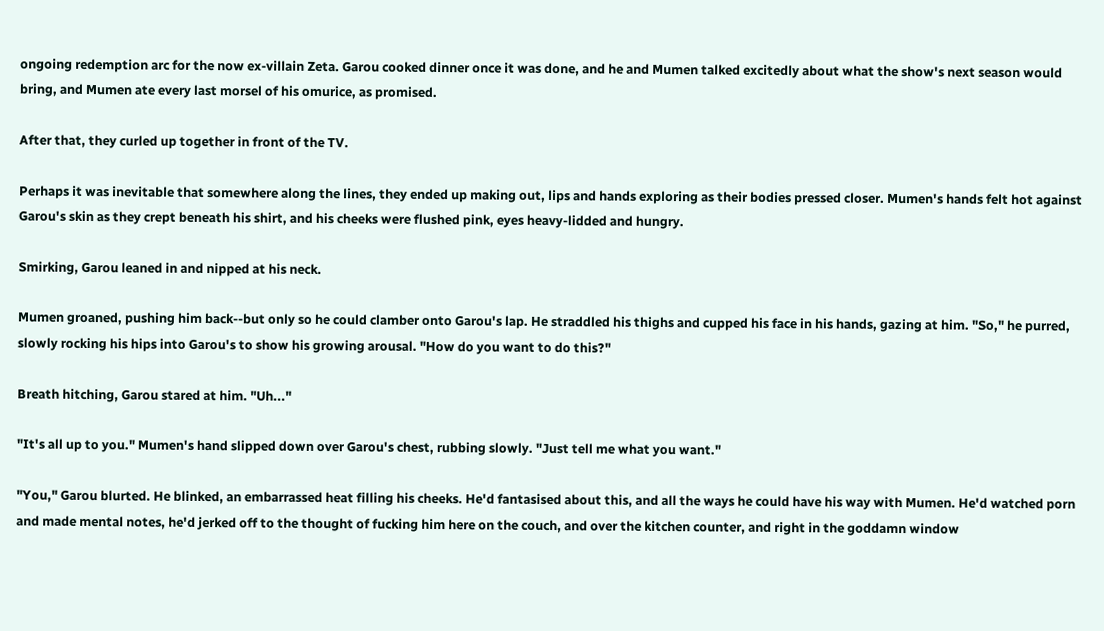ongoing redemption arc for the now ex-villain Zeta. Garou cooked dinner once it was done, and he and Mumen talked excitedly about what the show's next season would bring, and Mumen ate every last morsel of his omurice, as promised.

After that, they curled up together in front of the TV.

Perhaps it was inevitable that somewhere along the lines, they ended up making out, lips and hands exploring as their bodies pressed closer. Mumen's hands felt hot against Garou's skin as they crept beneath his shirt, and his cheeks were flushed pink, eyes heavy-lidded and hungry.

Smirking, Garou leaned in and nipped at his neck.

Mumen groaned, pushing him back--but only so he could clamber onto Garou's lap. He straddled his thighs and cupped his face in his hands, gazing at him. "So," he purred, slowly rocking his hips into Garou's to show his growing arousal. "How do you want to do this?"

Breath hitching, Garou stared at him. "Uh..."

"It's all up to you." Mumen's hand slipped down over Garou's chest, rubbing slowly. "Just tell me what you want."

"You," Garou blurted. He blinked, an embarrassed heat filling his cheeks. He'd fantasised about this, and all the ways he could have his way with Mumen. He'd watched porn and made mental notes, he'd jerked off to the thought of fucking him here on the couch, and over the kitchen counter, and right in the goddamn window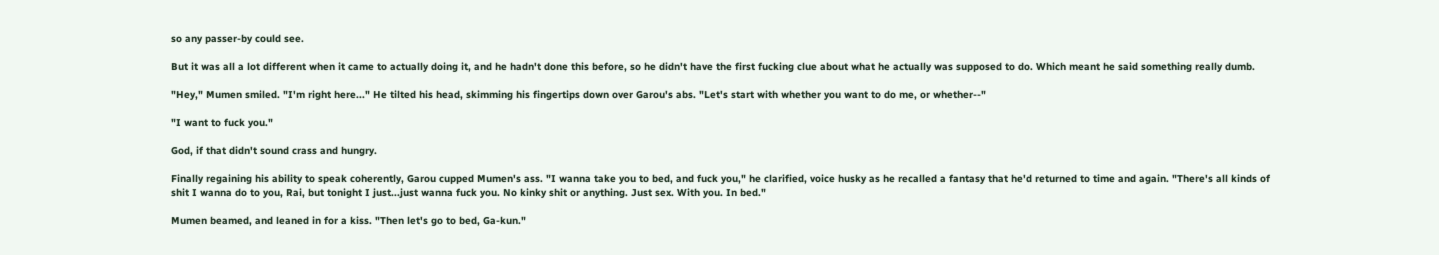so any passer-by could see.

But it was all a lot different when it came to actually doing it, and he hadn't done this before, so he didn't have the first fucking clue about what he actually was supposed to do. Which meant he said something really dumb.

"Hey," Mumen smiled. "I'm right here..." He tilted his head, skimming his fingertips down over Garou's abs. "Let's start with whether you want to do me, or whether--"

"I want to fuck you."

God, if that didn't sound crass and hungry.

Finally regaining his ability to speak coherently, Garou cupped Mumen's ass. "I wanna take you to bed, and fuck you," he clarified, voice husky as he recalled a fantasy that he'd returned to time and again. "There's all kinds of shit I wanna do to you, Rai, but tonight I just...just wanna fuck you. No kinky shit or anything. Just sex. With you. In bed."

Mumen beamed, and leaned in for a kiss. "Then let's go to bed, Ga-kun."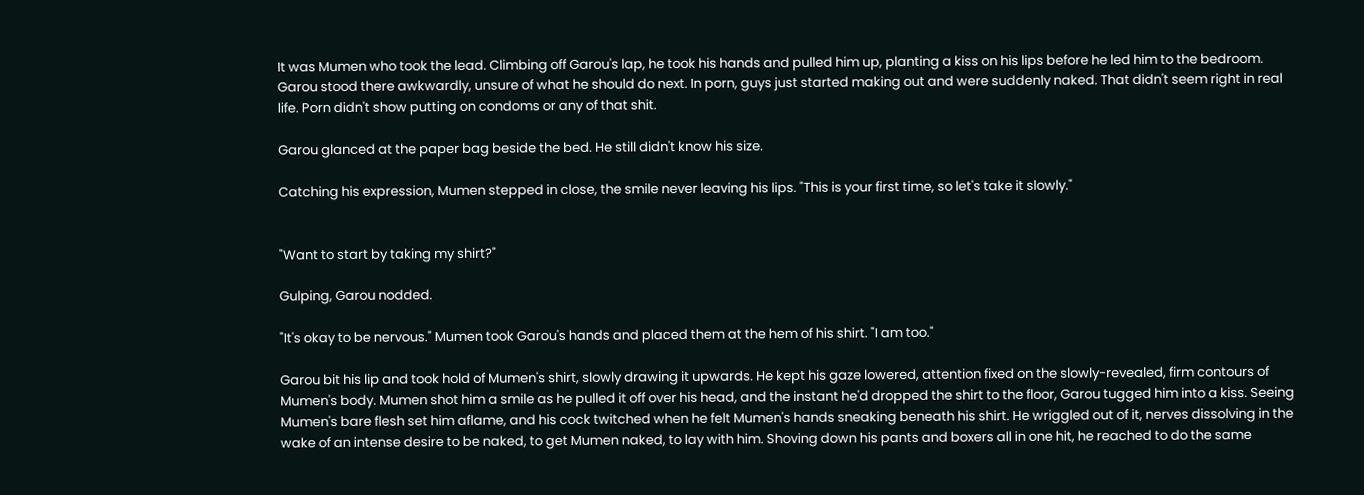It was Mumen who took the lead. Climbing off Garou's lap, he took his hands and pulled him up, planting a kiss on his lips before he led him to the bedroom. Garou stood there awkwardly, unsure of what he should do next. In porn, guys just started making out and were suddenly naked. That didn't seem right in real life. Porn didn't show putting on condoms or any of that shit.

Garou glanced at the paper bag beside the bed. He still didn't know his size.

Catching his expression, Mumen stepped in close, the smile never leaving his lips. "This is your first time, so let's take it slowly."


"Want to start by taking my shirt?"

Gulping, Garou nodded.

"It's okay to be nervous." Mumen took Garou's hands and placed them at the hem of his shirt. "I am too."

Garou bit his lip and took hold of Mumen's shirt, slowly drawing it upwards. He kept his gaze lowered, attention fixed on the slowly-revealed, firm contours of Mumen's body. Mumen shot him a smile as he pulled it off over his head, and the instant he'd dropped the shirt to the floor, Garou tugged him into a kiss. Seeing Mumen's bare flesh set him aflame, and his cock twitched when he felt Mumen's hands sneaking beneath his shirt. He wriggled out of it, nerves dissolving in the wake of an intense desire to be naked, to get Mumen naked, to lay with him. Shoving down his pants and boxers all in one hit, he reached to do the same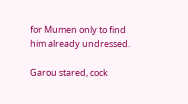for Mumen only to find him already undressed.

Garou stared, cock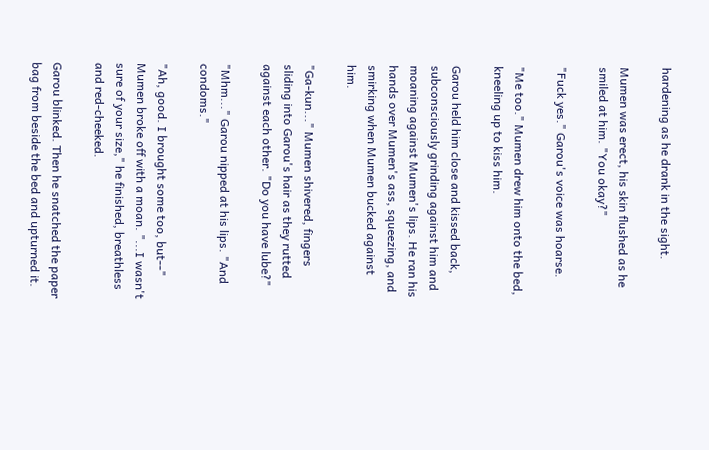hardening as he drank in the sight.

Mumen was erect, his skin flushed as he smiled at him. "You okay?"

"Fuck yes." Garou's voice was hoarse.

"Me too." Mumen drew him onto the bed, kneeling up to kiss him.

Garou held him close and kissed back, subconsciously grinding against him and moaning against Mumen's lips. He ran his hands over Mumen's ass, squeezing, and smirking when Mumen bucked against him.

"Ga-kun..." Mumen shivered, fingers sliding into Garou's hair as they rutted against each other. "Do you have lube?"

"Mhm..." Garou nipped at his lips. "And condoms."

"Ah, good. I brought some too, but--" Mumen broke off with a moan. "...I wasn't sure of your size," he finished, breathless and red-cheeked.

Garou blinked. Then he snatched the paper bag from beside the bed and upturned it.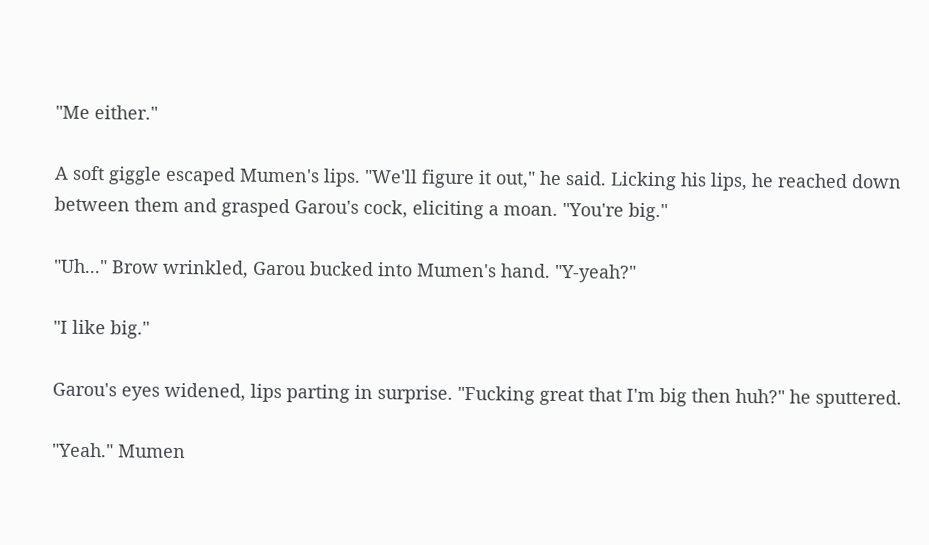"Me either."

A soft giggle escaped Mumen's lips. "We'll figure it out," he said. Licking his lips, he reached down between them and grasped Garou's cock, eliciting a moan. "You're big."

"Uh..." Brow wrinkled, Garou bucked into Mumen's hand. "Y-yeah?"

"I like big."

Garou's eyes widened, lips parting in surprise. "Fucking great that I'm big then huh?" he sputtered.

"Yeah." Mumen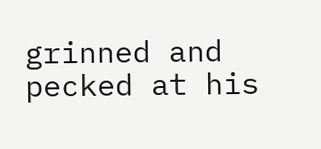grinned and pecked at his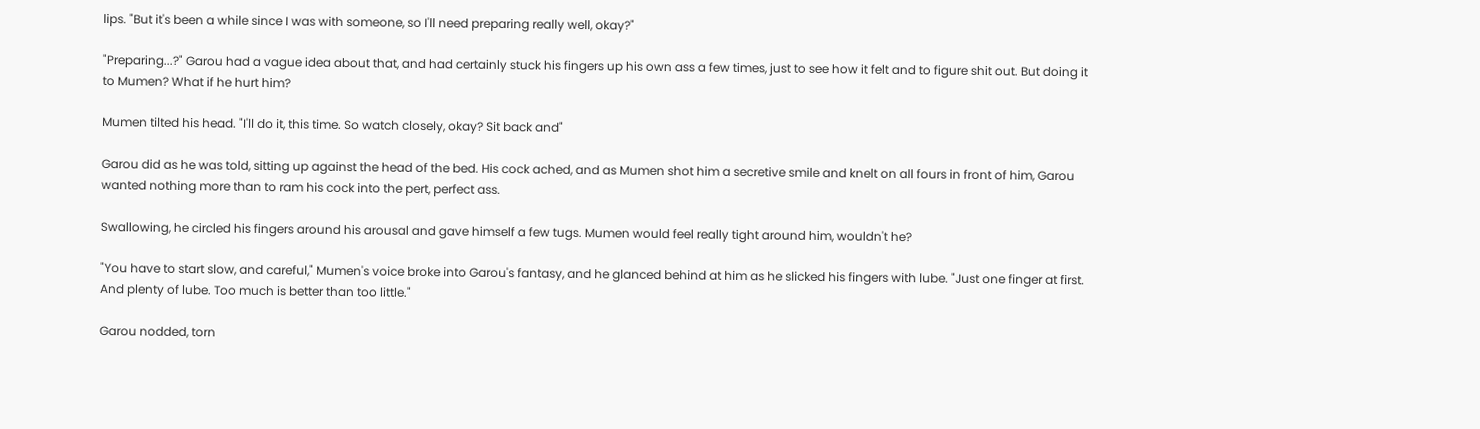lips. "But it's been a while since I was with someone, so I'll need preparing really well, okay?"

"Preparing...?" Garou had a vague idea about that, and had certainly stuck his fingers up his own ass a few times, just to see how it felt and to figure shit out. But doing it to Mumen? What if he hurt him?

Mumen tilted his head. "I'll do it, this time. So watch closely, okay? Sit back and"

Garou did as he was told, sitting up against the head of the bed. His cock ached, and as Mumen shot him a secretive smile and knelt on all fours in front of him, Garou wanted nothing more than to ram his cock into the pert, perfect ass.

Swallowing, he circled his fingers around his arousal and gave himself a few tugs. Mumen would feel really tight around him, wouldn't he?

"You have to start slow, and careful," Mumen's voice broke into Garou's fantasy, and he glanced behind at him as he slicked his fingers with lube. "Just one finger at first. And plenty of lube. Too much is better than too little."

Garou nodded, torn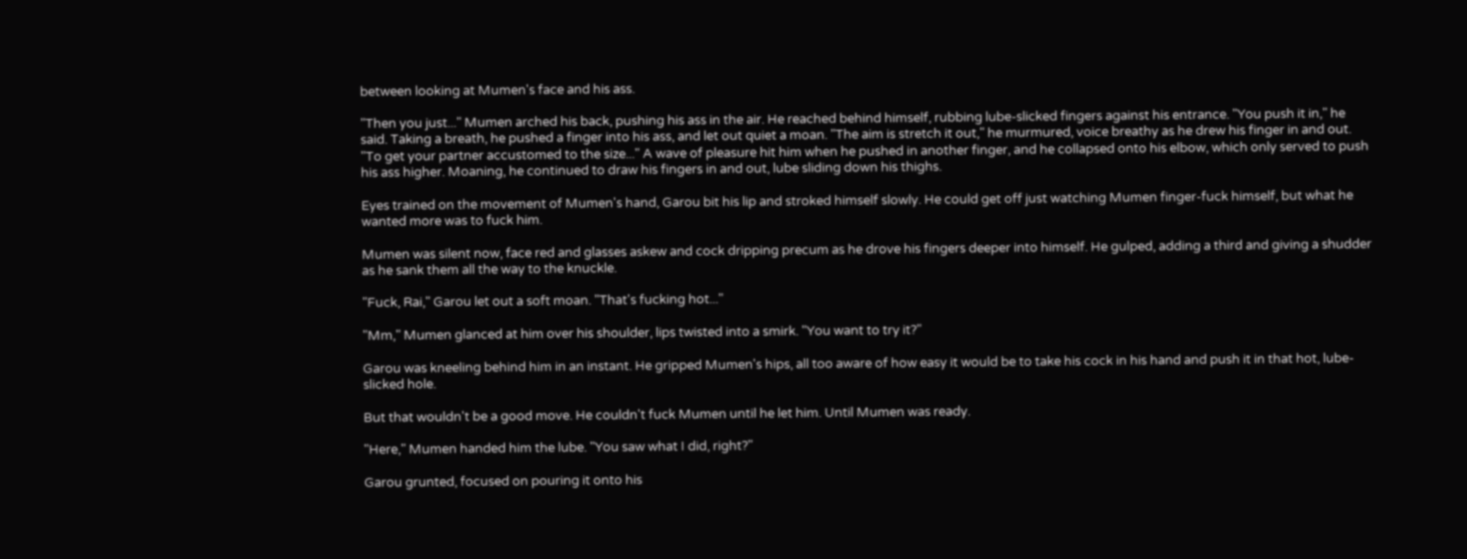between looking at Mumen's face and his ass.

"Then you just..." Mumen arched his back, pushing his ass in the air. He reached behind himself, rubbing lube-slicked fingers against his entrance. "You push it in," he said. Taking a breath, he pushed a finger into his ass, and let out quiet a moan. "The aim is stretch it out," he murmured, voice breathy as he drew his finger in and out. "To get your partner accustomed to the size..." A wave of pleasure hit him when he pushed in another finger, and he collapsed onto his elbow, which only served to push his ass higher. Moaning, he continued to draw his fingers in and out, lube sliding down his thighs.

Eyes trained on the movement of Mumen's hand, Garou bit his lip and stroked himself slowly. He could get off just watching Mumen finger-fuck himself, but what he wanted more was to fuck him.

Mumen was silent now, face red and glasses askew and cock dripping precum as he drove his fingers deeper into himself. He gulped, adding a third and giving a shudder as he sank them all the way to the knuckle.

"Fuck, Rai," Garou let out a soft moan. "That's fucking hot..."

"Mm," Mumen glanced at him over his shoulder, lips twisted into a smirk. "You want to try it?"

Garou was kneeling behind him in an instant. He gripped Mumen's hips, all too aware of how easy it would be to take his cock in his hand and push it in that hot, lube-slicked hole.

But that wouldn't be a good move. He couldn't fuck Mumen until he let him. Until Mumen was ready.

"Here," Mumen handed him the lube. "You saw what I did, right?"

Garou grunted, focused on pouring it onto his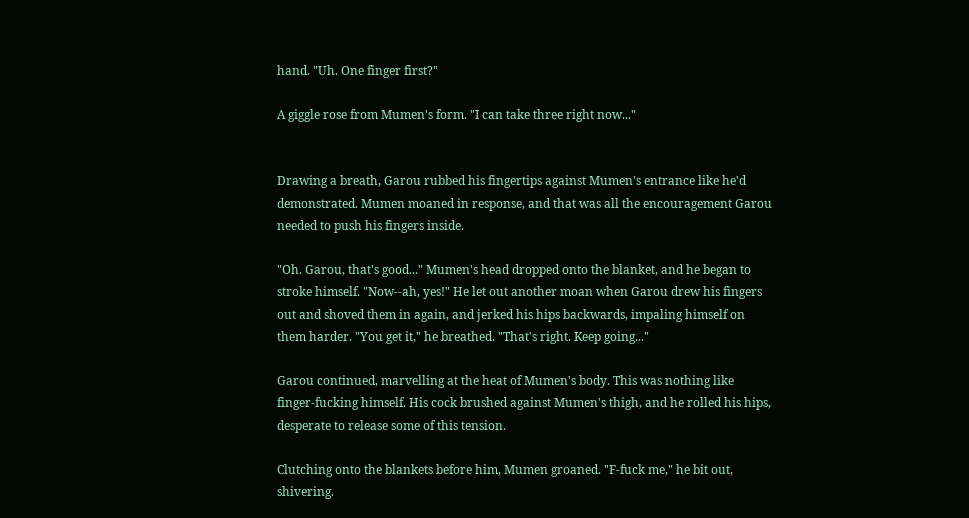hand. "Uh. One finger first?"

A giggle rose from Mumen's form. "I can take three right now..."


Drawing a breath, Garou rubbed his fingertips against Mumen's entrance like he'd demonstrated. Mumen moaned in response, and that was all the encouragement Garou needed to push his fingers inside.

"Oh. Garou, that's good..." Mumen's head dropped onto the blanket, and he began to stroke himself. "Now--ah, yes!" He let out another moan when Garou drew his fingers out and shoved them in again, and jerked his hips backwards, impaling himself on them harder. "You get it," he breathed. "That's right. Keep going..."

Garou continued, marvelling at the heat of Mumen's body. This was nothing like finger-fucking himself. His cock brushed against Mumen's thigh, and he rolled his hips, desperate to release some of this tension.

Clutching onto the blankets before him, Mumen groaned. "F-fuck me," he bit out, shivering.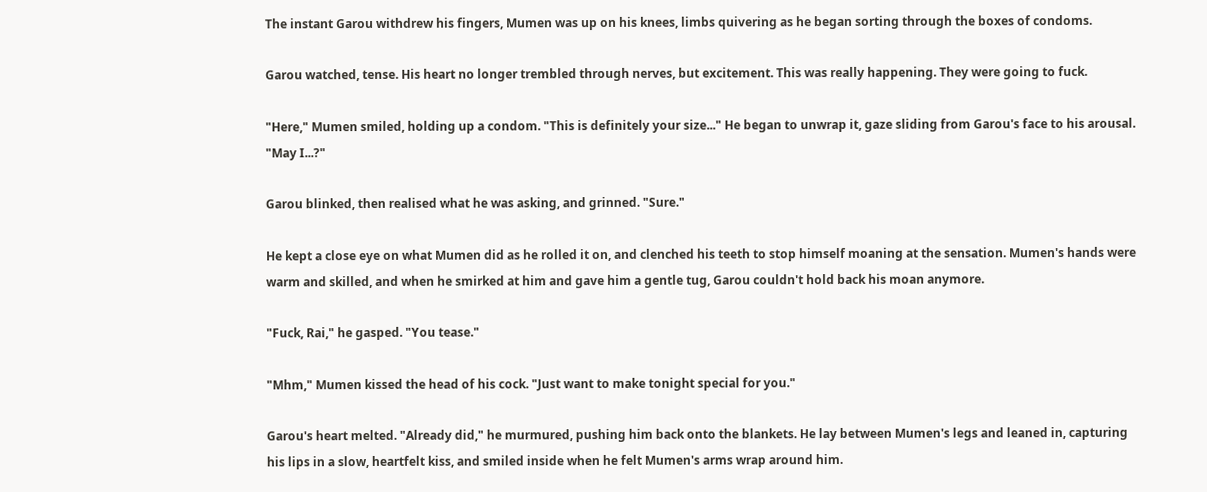The instant Garou withdrew his fingers, Mumen was up on his knees, limbs quivering as he began sorting through the boxes of condoms.

Garou watched, tense. His heart no longer trembled through nerves, but excitement. This was really happening. They were going to fuck.

"Here," Mumen smiled, holding up a condom. "This is definitely your size..." He began to unwrap it, gaze sliding from Garou's face to his arousal. "May I...?"

Garou blinked, then realised what he was asking, and grinned. "Sure."

He kept a close eye on what Mumen did as he rolled it on, and clenched his teeth to stop himself moaning at the sensation. Mumen's hands were warm and skilled, and when he smirked at him and gave him a gentle tug, Garou couldn't hold back his moan anymore.

"Fuck, Rai," he gasped. "You tease."

"Mhm," Mumen kissed the head of his cock. "Just want to make tonight special for you."

Garou's heart melted. "Already did," he murmured, pushing him back onto the blankets. He lay between Mumen's legs and leaned in, capturing his lips in a slow, heartfelt kiss, and smiled inside when he felt Mumen's arms wrap around him.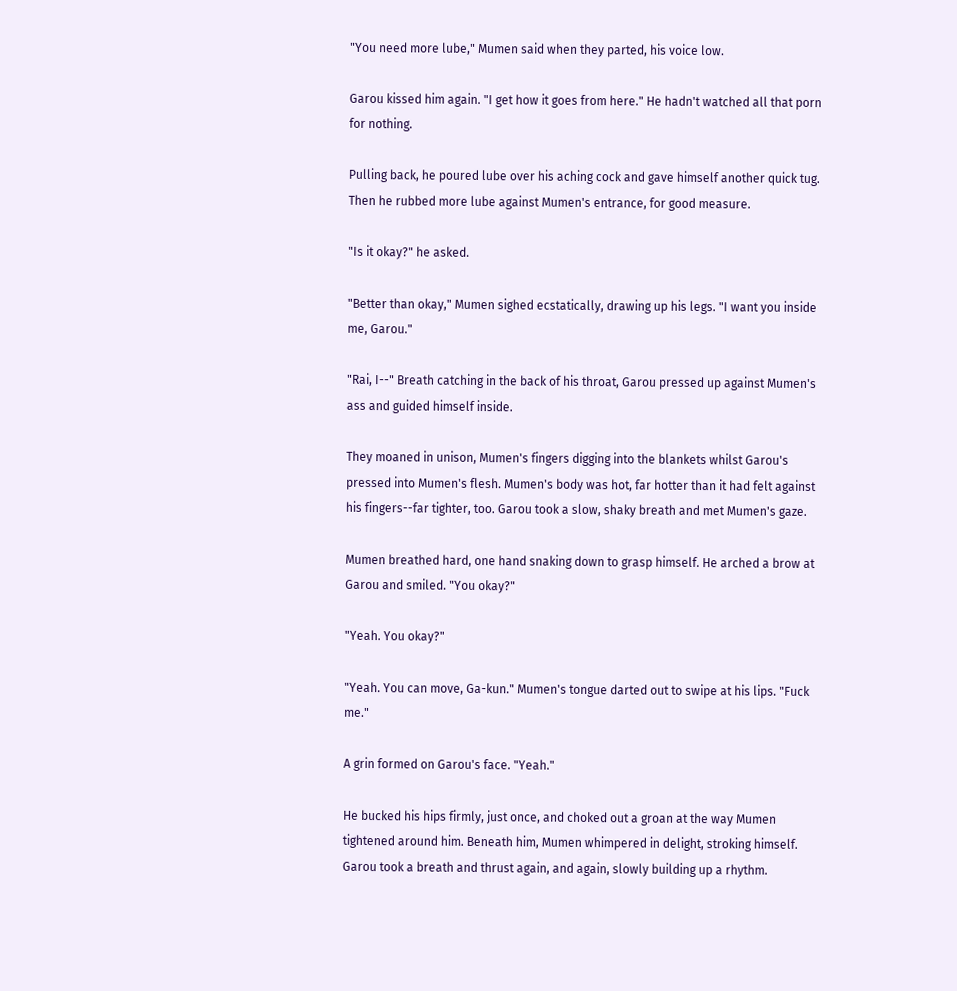"You need more lube," Mumen said when they parted, his voice low.

Garou kissed him again. "I get how it goes from here." He hadn't watched all that porn for nothing.

Pulling back, he poured lube over his aching cock and gave himself another quick tug. Then he rubbed more lube against Mumen's entrance, for good measure.

"Is it okay?" he asked.

"Better than okay," Mumen sighed ecstatically, drawing up his legs. "I want you inside me, Garou."

"Rai, I--" Breath catching in the back of his throat, Garou pressed up against Mumen's ass and guided himself inside.

They moaned in unison, Mumen's fingers digging into the blankets whilst Garou's pressed into Mumen's flesh. Mumen's body was hot, far hotter than it had felt against his fingers--far tighter, too. Garou took a slow, shaky breath and met Mumen's gaze.

Mumen breathed hard, one hand snaking down to grasp himself. He arched a brow at Garou and smiled. "You okay?"

"Yeah. You okay?"

"Yeah. You can move, Ga-kun." Mumen's tongue darted out to swipe at his lips. "Fuck me."

A grin formed on Garou's face. "Yeah."

He bucked his hips firmly, just once, and choked out a groan at the way Mumen tightened around him. Beneath him, Mumen whimpered in delight, stroking himself. Garou took a breath and thrust again, and again, slowly building up a rhythm.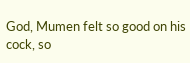God, Mumen felt so good on his cock, so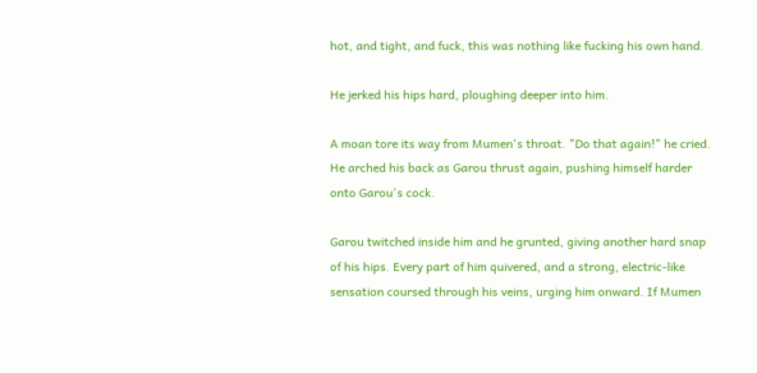hot, and tight, and fuck, this was nothing like fucking his own hand.

He jerked his hips hard, ploughing deeper into him.

A moan tore its way from Mumen's throat. "Do that again!" he cried. He arched his back as Garou thrust again, pushing himself harder onto Garou's cock.

Garou twitched inside him and he grunted, giving another hard snap of his hips. Every part of him quivered, and a strong, electric-like sensation coursed through his veins, urging him onward. If Mumen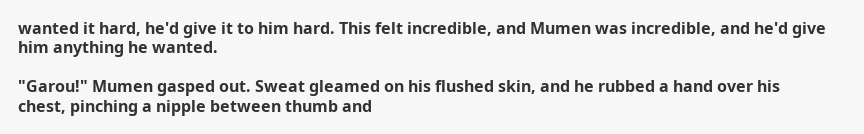wanted it hard, he'd give it to him hard. This felt incredible, and Mumen was incredible, and he'd give him anything he wanted.

"Garou!" Mumen gasped out. Sweat gleamed on his flushed skin, and he rubbed a hand over his chest, pinching a nipple between thumb and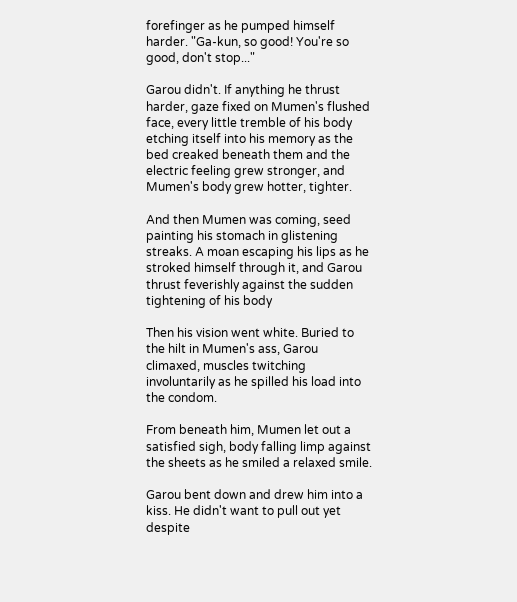forefinger as he pumped himself harder. "Ga-kun, so good! You're so good, don't stop..."

Garou didn't. If anything he thrust harder, gaze fixed on Mumen's flushed face, every little tremble of his body etching itself into his memory as the bed creaked beneath them and the electric feeling grew stronger, and Mumen's body grew hotter, tighter.

And then Mumen was coming, seed painting his stomach in glistening streaks. A moan escaping his lips as he stroked himself through it, and Garou thrust feverishly against the sudden tightening of his body

Then his vision went white. Buried to the hilt in Mumen's ass, Garou climaxed, muscles twitching involuntarily as he spilled his load into the condom.

From beneath him, Mumen let out a satisfied sigh, body falling limp against the sheets as he smiled a relaxed smile.

Garou bent down and drew him into a kiss. He didn't want to pull out yet despite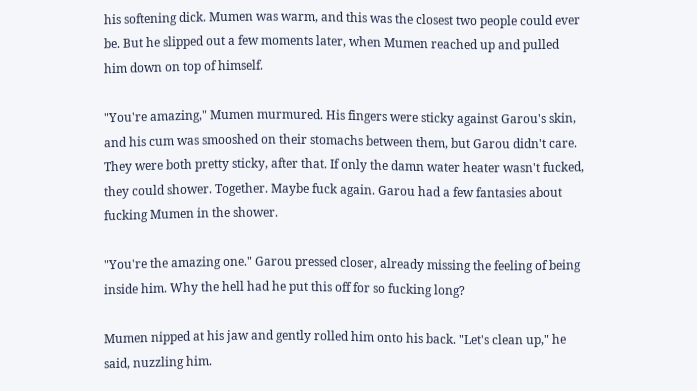his softening dick. Mumen was warm, and this was the closest two people could ever be. But he slipped out a few moments later, when Mumen reached up and pulled him down on top of himself.

"You're amazing," Mumen murmured. His fingers were sticky against Garou's skin, and his cum was smooshed on their stomachs between them, but Garou didn't care. They were both pretty sticky, after that. If only the damn water heater wasn't fucked, they could shower. Together. Maybe fuck again. Garou had a few fantasies about fucking Mumen in the shower.

"You're the amazing one." Garou pressed closer, already missing the feeling of being inside him. Why the hell had he put this off for so fucking long?

Mumen nipped at his jaw and gently rolled him onto his back. "Let's clean up," he said, nuzzling him.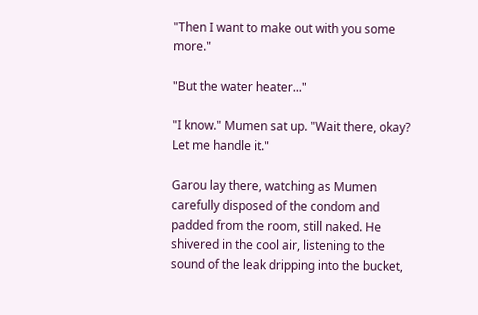"Then I want to make out with you some more."

"But the water heater..."

"I know." Mumen sat up. "Wait there, okay? Let me handle it."

Garou lay there, watching as Mumen carefully disposed of the condom and padded from the room, still naked. He shivered in the cool air, listening to the sound of the leak dripping into the bucket,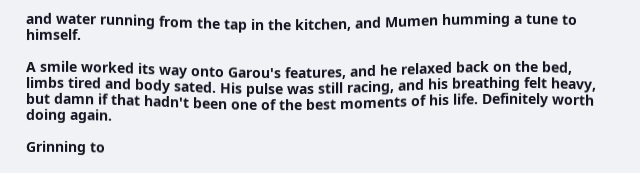and water running from the tap in the kitchen, and Mumen humming a tune to himself.

A smile worked its way onto Garou's features, and he relaxed back on the bed, limbs tired and body sated. His pulse was still racing, and his breathing felt heavy, but damn if that hadn't been one of the best moments of his life. Definitely worth doing again.

Grinning to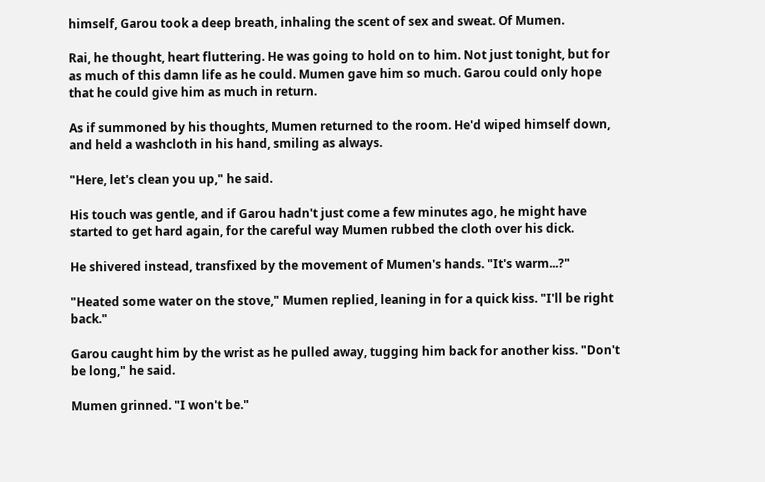himself, Garou took a deep breath, inhaling the scent of sex and sweat. Of Mumen.

Rai, he thought, heart fluttering. He was going to hold on to him. Not just tonight, but for as much of this damn life as he could. Mumen gave him so much. Garou could only hope that he could give him as much in return.

As if summoned by his thoughts, Mumen returned to the room. He'd wiped himself down, and held a washcloth in his hand, smiling as always.

"Here, let's clean you up," he said.

His touch was gentle, and if Garou hadn't just come a few minutes ago, he might have started to get hard again, for the careful way Mumen rubbed the cloth over his dick.

He shivered instead, transfixed by the movement of Mumen's hands. "It's warm...?"

"Heated some water on the stove," Mumen replied, leaning in for a quick kiss. "I'll be right back."

Garou caught him by the wrist as he pulled away, tugging him back for another kiss. "Don't be long," he said.

Mumen grinned. "I won't be."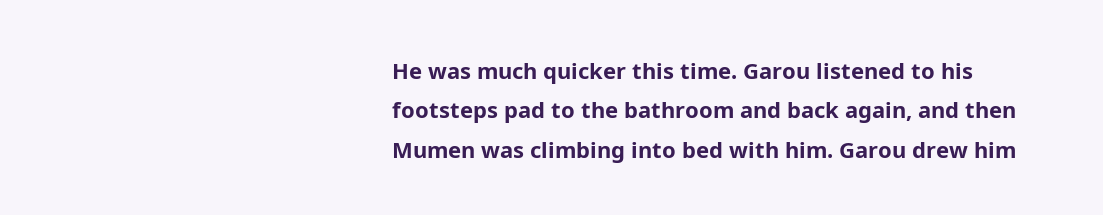He was much quicker this time. Garou listened to his footsteps pad to the bathroom and back again, and then Mumen was climbing into bed with him. Garou drew him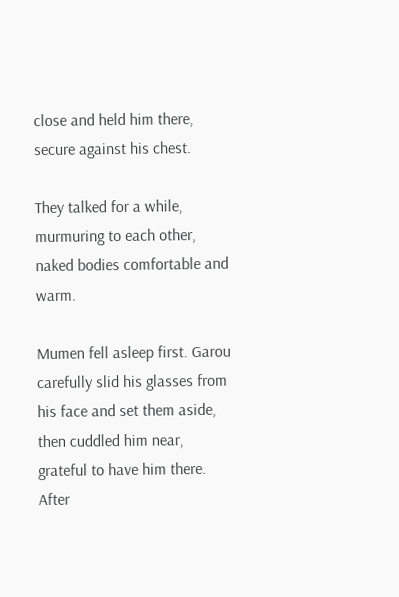close and held him there, secure against his chest.

They talked for a while, murmuring to each other, naked bodies comfortable and warm.

Mumen fell asleep first. Garou carefully slid his glasses from his face and set them aside, then cuddled him near, grateful to have him there. After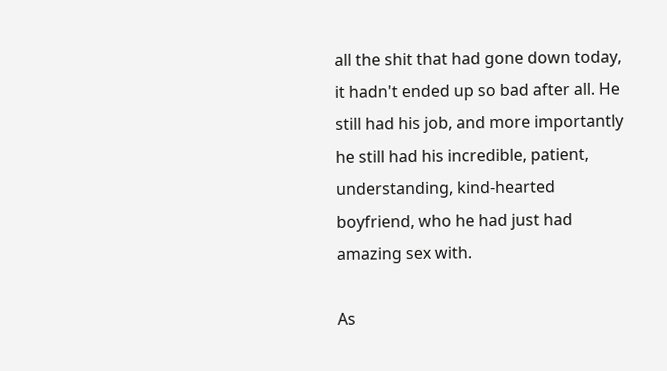all the shit that had gone down today, it hadn't ended up so bad after all. He still had his job, and more importantly he still had his incredible, patient, understanding, kind-hearted boyfriend, who he had just had amazing sex with.

As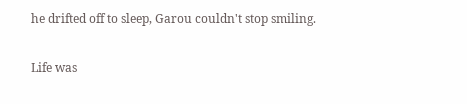he drifted off to sleep, Garou couldn't stop smiling.

Life was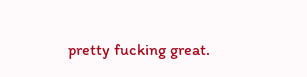pretty fucking great.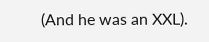(And he was an XXL).